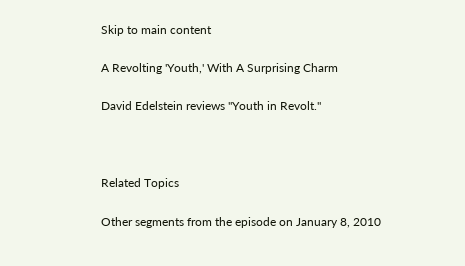Skip to main content

A Revolting 'Youth,' With A Surprising Charm

David Edelstein reviews "Youth in Revolt."



Related Topics

Other segments from the episode on January 8, 2010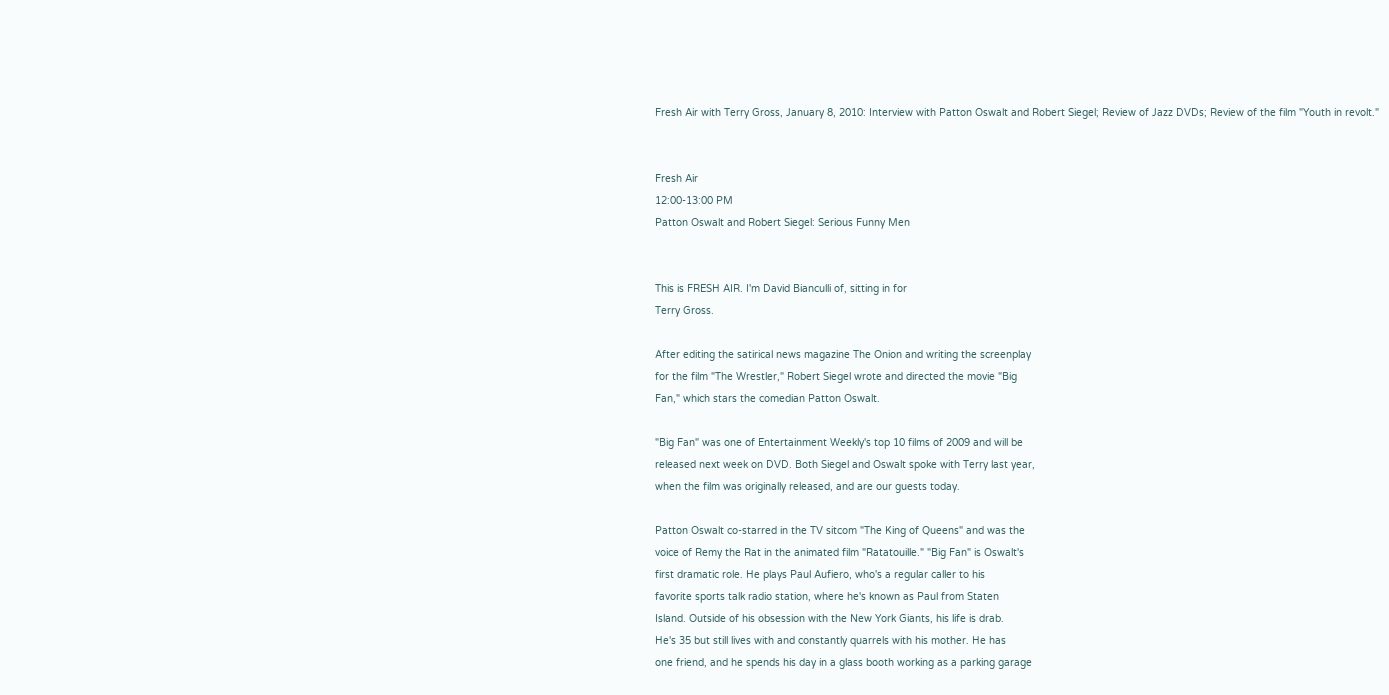Fresh Air with Terry Gross, January 8, 2010: Interview with Patton Oswalt and Robert Siegel; Review of Jazz DVDs; Review of the film "Youth in revolt."


Fresh Air
12:00-13:00 PM
Patton Oswalt and Robert Siegel: Serious Funny Men


This is FRESH AIR. I'm David Bianculli of, sitting in for
Terry Gross.

After editing the satirical news magazine The Onion and writing the screenplay
for the film "The Wrestler," Robert Siegel wrote and directed the movie "Big
Fan," which stars the comedian Patton Oswalt.

"Big Fan" was one of Entertainment Weekly's top 10 films of 2009 and will be
released next week on DVD. Both Siegel and Oswalt spoke with Terry last year,
when the film was originally released, and are our guests today.

Patton Oswalt co-starred in the TV sitcom "The King of Queens" and was the
voice of Remy the Rat in the animated film "Ratatouille." "Big Fan" is Oswalt's
first dramatic role. He plays Paul Aufiero, who's a regular caller to his
favorite sports talk radio station, where he's known as Paul from Staten
Island. Outside of his obsession with the New York Giants, his life is drab.
He's 35 but still lives with and constantly quarrels with his mother. He has
one friend, and he spends his day in a glass booth working as a parking garage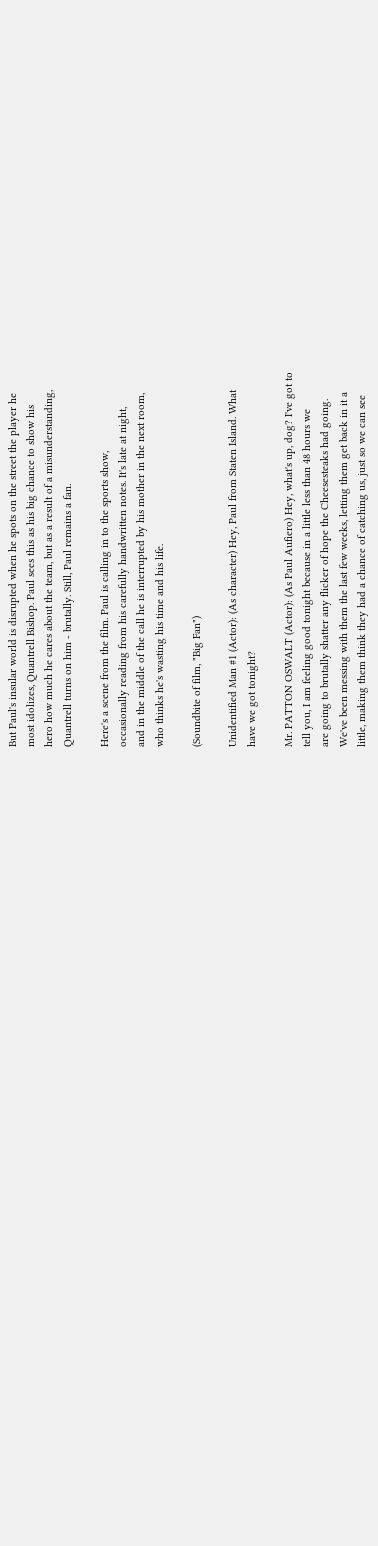But Paul's insular world is disrupted when he spots on the street the player he
most idolizes, Quantrell Bishop. Paul sees this as his big chance to show his
hero how much he cares about the team, but as a result of a misunderstanding,
Quantrell turns on him - brutally. Still, Paul remains a fan.

Here's a scene from the film. Paul is calling in to the sports show,
occasionally reading from his carefully handwritten notes. It's late at night,
and in the middle of the call he is interrupted by his mother in the next room,
who thinks he's wasting his time and his life.

(Soundbite of film, "Big Fan")

Unidentified Man #1 (Actor): (As character) Hey, Paul from Staten Island. What
have we got tonight?

Mr. PATTON OSWALT (Actor): (As Paul Aufiero) Hey, what's up, dog? I've got to
tell you, I am feeling good tonight because in a little less than 48 hours we
are going to brutally shatter any flicker of hope the Cheesesteaks had going.
We've been messing with them the last few weeks, letting them get back in it a
little, making them think they had a chance of catching us, just so we can see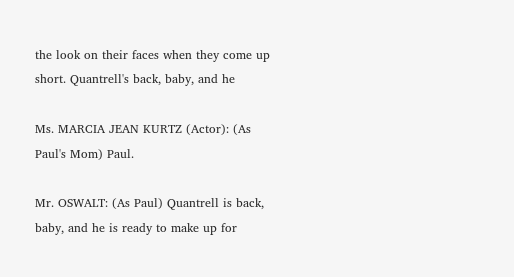the look on their faces when they come up short. Quantrell's back, baby, and he

Ms. MARCIA JEAN KURTZ (Actor): (As Paul's Mom) Paul.

Mr. OSWALT: (As Paul) Quantrell is back, baby, and he is ready to make up for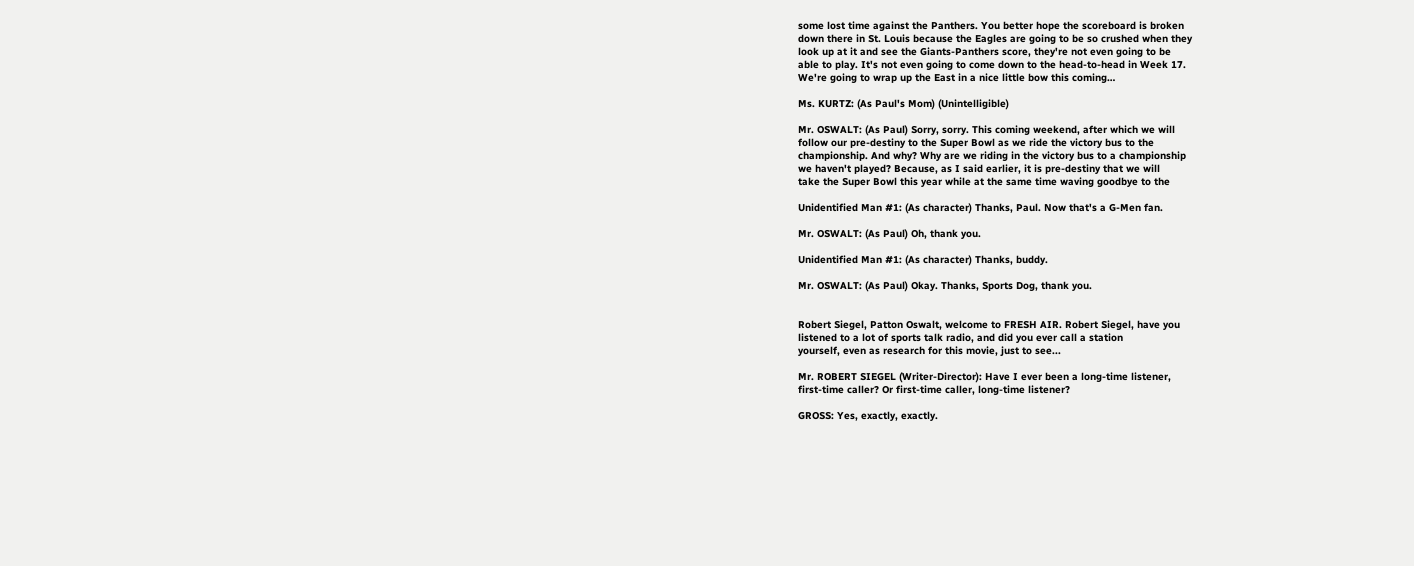some lost time against the Panthers. You better hope the scoreboard is broken
down there in St. Louis because the Eagles are going to be so crushed when they
look up at it and see the Giants-Panthers score, they're not even going to be
able to play. It's not even going to come down to the head-to-head in Week 17.
We're going to wrap up the East in a nice little bow this coming…

Ms. KURTZ: (As Paul's Mom) (Unintelligible)

Mr. OSWALT: (As Paul) Sorry, sorry. This coming weekend, after which we will
follow our pre-destiny to the Super Bowl as we ride the victory bus to the
championship. And why? Why are we riding in the victory bus to a championship
we haven't played? Because, as I said earlier, it is pre-destiny that we will
take the Super Bowl this year while at the same time waving goodbye to the

Unidentified Man #1: (As character) Thanks, Paul. Now that's a G-Men fan.

Mr. OSWALT: (As Paul) Oh, thank you.

Unidentified Man #1: (As character) Thanks, buddy.

Mr. OSWALT: (As Paul) Okay. Thanks, Sports Dog, thank you.


Robert Siegel, Patton Oswalt, welcome to FRESH AIR. Robert Siegel, have you
listened to a lot of sports talk radio, and did you ever call a station
yourself, even as research for this movie, just to see...

Mr. ROBERT SIEGEL (Writer-Director): Have I ever been a long-time listener,
first-time caller? Or first-time caller, long-time listener?

GROSS: Yes, exactly, exactly.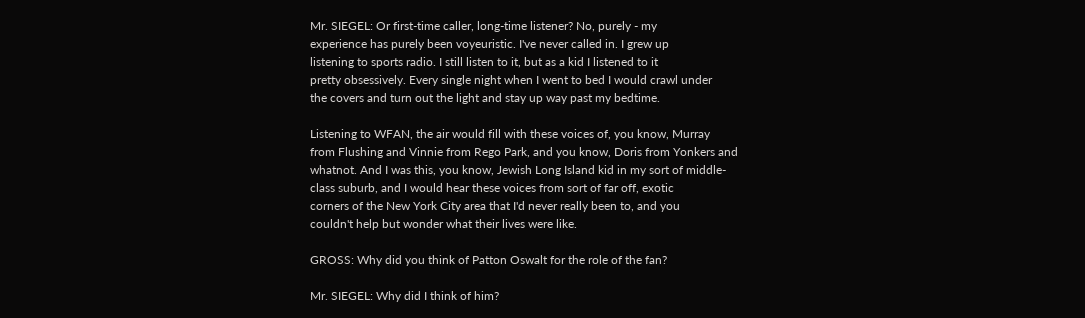Mr. SIEGEL: Or first-time caller, long-time listener? No, purely - my
experience has purely been voyeuristic. I've never called in. I grew up
listening to sports radio. I still listen to it, but as a kid I listened to it
pretty obsessively. Every single night when I went to bed I would crawl under
the covers and turn out the light and stay up way past my bedtime.

Listening to WFAN, the air would fill with these voices of, you know, Murray
from Flushing and Vinnie from Rego Park, and you know, Doris from Yonkers and
whatnot. And I was this, you know, Jewish Long Island kid in my sort of middle-
class suburb, and I would hear these voices from sort of far off, exotic
corners of the New York City area that I'd never really been to, and you
couldn't help but wonder what their lives were like.

GROSS: Why did you think of Patton Oswalt for the role of the fan?

Mr. SIEGEL: Why did I think of him?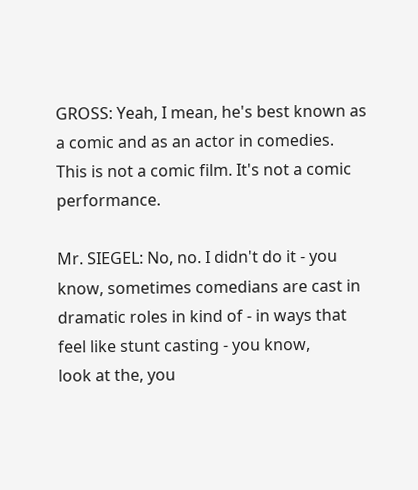GROSS: Yeah, I mean, he's best known as a comic and as an actor in comedies.
This is not a comic film. It's not a comic performance.

Mr. SIEGEL: No, no. I didn't do it - you know, sometimes comedians are cast in
dramatic roles in kind of - in ways that feel like stunt casting - you know,
look at the, you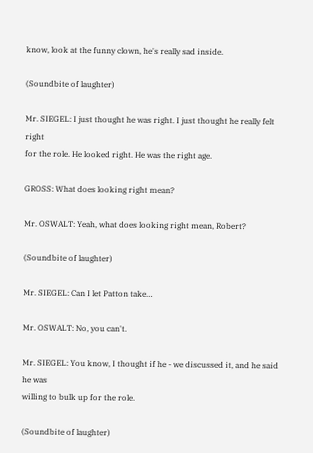know, look at the funny clown, he's really sad inside.

(Soundbite of laughter)

Mr. SIEGEL: I just thought he was right. I just thought he really felt right
for the role. He looked right. He was the right age.

GROSS: What does looking right mean?

Mr. OSWALT: Yeah, what does looking right mean, Robert?

(Soundbite of laughter)

Mr. SIEGEL: Can I let Patton take…

Mr. OSWALT: No, you can't.

Mr. SIEGEL: You know, I thought if he - we discussed it, and he said he was
willing to bulk up for the role.

(Soundbite of laughter)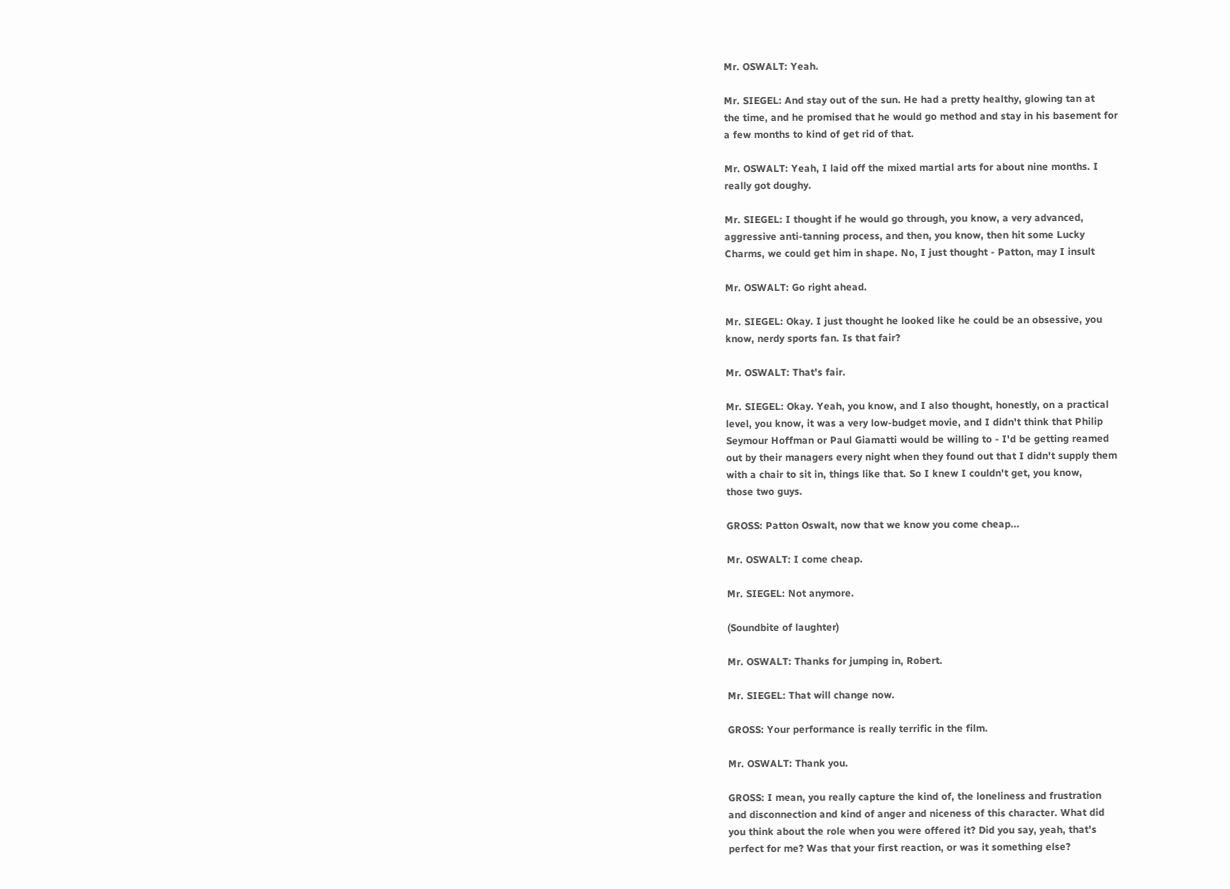Mr. OSWALT: Yeah.

Mr. SIEGEL: And stay out of the sun. He had a pretty healthy, glowing tan at
the time, and he promised that he would go method and stay in his basement for
a few months to kind of get rid of that.

Mr. OSWALT: Yeah, I laid off the mixed martial arts for about nine months. I
really got doughy.

Mr. SIEGEL: I thought if he would go through, you know, a very advanced,
aggressive anti-tanning process, and then, you know, then hit some Lucky
Charms, we could get him in shape. No, I just thought - Patton, may I insult

Mr. OSWALT: Go right ahead.

Mr. SIEGEL: Okay. I just thought he looked like he could be an obsessive, you
know, nerdy sports fan. Is that fair?

Mr. OSWALT: That's fair.

Mr. SIEGEL: Okay. Yeah, you know, and I also thought, honestly, on a practical
level, you know, it was a very low-budget movie, and I didn't think that Philip
Seymour Hoffman or Paul Giamatti would be willing to - I'd be getting reamed
out by their managers every night when they found out that I didn't supply them
with a chair to sit in, things like that. So I knew I couldn't get, you know,
those two guys.

GROSS: Patton Oswalt, now that we know you come cheap...

Mr. OSWALT: I come cheap.

Mr. SIEGEL: Not anymore.

(Soundbite of laughter)

Mr. OSWALT: Thanks for jumping in, Robert.

Mr. SIEGEL: That will change now.

GROSS: Your performance is really terrific in the film.

Mr. OSWALT: Thank you.

GROSS: I mean, you really capture the kind of, the loneliness and frustration
and disconnection and kind of anger and niceness of this character. What did
you think about the role when you were offered it? Did you say, yeah, that's
perfect for me? Was that your first reaction, or was it something else?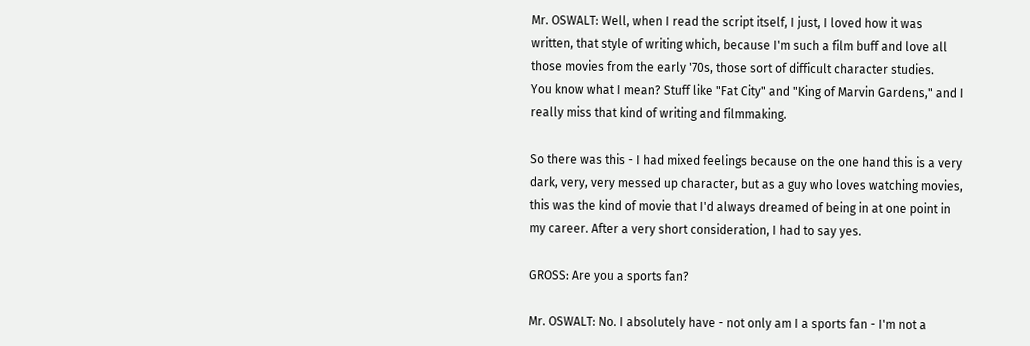Mr. OSWALT: Well, when I read the script itself, I just, I loved how it was
written, that style of writing which, because I'm such a film buff and love all
those movies from the early '70s, those sort of difficult character studies.
You know what I mean? Stuff like "Fat City" and "King of Marvin Gardens," and I
really miss that kind of writing and filmmaking.

So there was this - I had mixed feelings because on the one hand this is a very
dark, very, very messed up character, but as a guy who loves watching movies,
this was the kind of movie that I'd always dreamed of being in at one point in
my career. After a very short consideration, I had to say yes.

GROSS: Are you a sports fan?

Mr. OSWALT: No. I absolutely have - not only am I a sports fan - I'm not a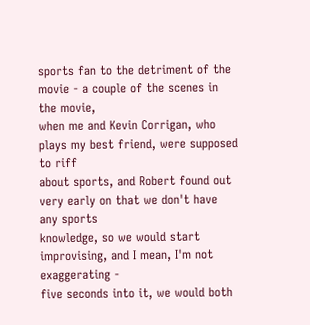sports fan to the detriment of the movie - a couple of the scenes in the movie,
when me and Kevin Corrigan, who plays my best friend, were supposed to riff
about sports, and Robert found out very early on that we don't have any sports
knowledge, so we would start improvising, and I mean, I'm not exaggerating -
five seconds into it, we would both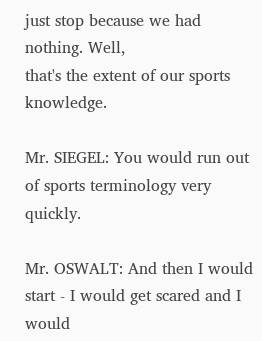just stop because we had nothing. Well,
that's the extent of our sports knowledge.

Mr. SIEGEL: You would run out of sports terminology very quickly.

Mr. OSWALT: And then I would start - I would get scared and I would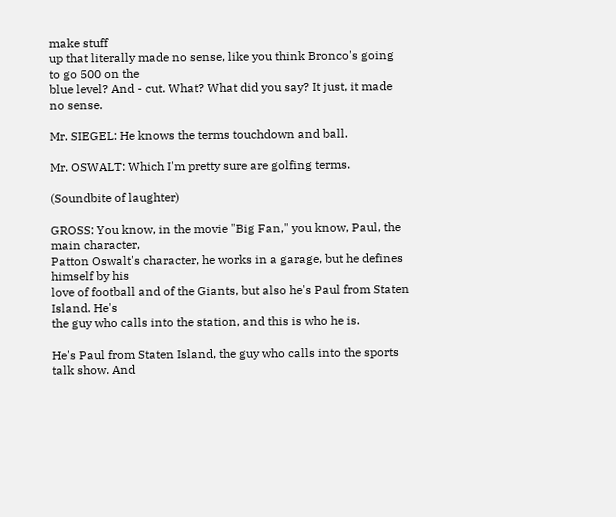make stuff
up that literally made no sense, like you think Bronco's going to go 500 on the
blue level? And - cut. What? What did you say? It just, it made no sense.

Mr. SIEGEL: He knows the terms touchdown and ball.

Mr. OSWALT: Which I'm pretty sure are golfing terms.

(Soundbite of laughter)

GROSS: You know, in the movie "Big Fan," you know, Paul, the main character,
Patton Oswalt's character, he works in a garage, but he defines himself by his
love of football and of the Giants, but also he's Paul from Staten Island. He's
the guy who calls into the station, and this is who he is.

He's Paul from Staten Island, the guy who calls into the sports talk show. And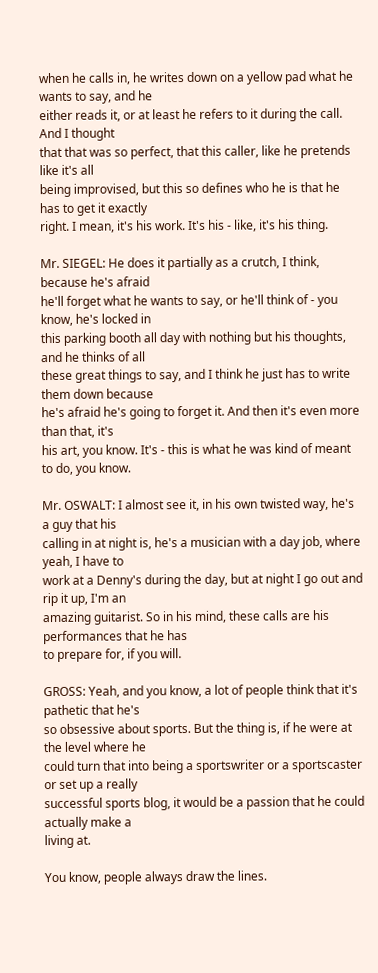when he calls in, he writes down on a yellow pad what he wants to say, and he
either reads it, or at least he refers to it during the call. And I thought
that that was so perfect, that this caller, like he pretends like it's all
being improvised, but this so defines who he is that he has to get it exactly
right. I mean, it's his work. It's his - like, it's his thing.

Mr. SIEGEL: He does it partially as a crutch, I think, because he's afraid
he'll forget what he wants to say, or he'll think of - you know, he's locked in
this parking booth all day with nothing but his thoughts, and he thinks of all
these great things to say, and I think he just has to write them down because
he's afraid he's going to forget it. And then it's even more than that, it's
his art, you know. It's - this is what he was kind of meant to do, you know.

Mr. OSWALT: I almost see it, in his own twisted way, he's a guy that his
calling in at night is, he's a musician with a day job, where yeah, I have to
work at a Denny's during the day, but at night I go out and rip it up, I'm an
amazing guitarist. So in his mind, these calls are his performances that he has
to prepare for, if you will.

GROSS: Yeah, and you know, a lot of people think that it's pathetic that he's
so obsessive about sports. But the thing is, if he were at the level where he
could turn that into being a sportswriter or a sportscaster or set up a really
successful sports blog, it would be a passion that he could actually make a
living at.

You know, people always draw the lines.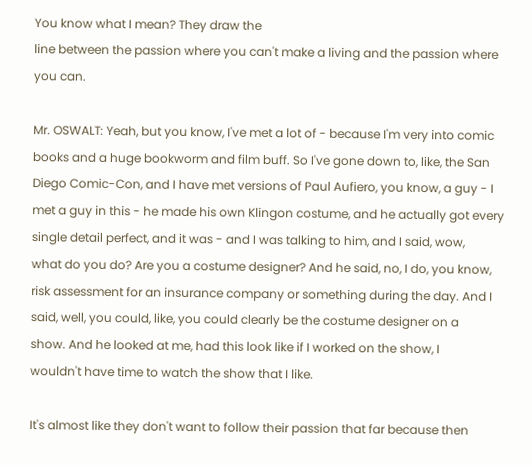You know what I mean? They draw the
line between the passion where you can't make a living and the passion where
you can.

Mr. OSWALT: Yeah, but you know, I've met a lot of - because I'm very into comic
books and a huge bookworm and film buff. So I've gone down to, like, the San
Diego Comic-Con, and I have met versions of Paul Aufiero, you know, a guy - I
met a guy in this - he made his own Klingon costume, and he actually got every
single detail perfect, and it was - and I was talking to him, and I said, wow,
what do you do? Are you a costume designer? And he said, no, I do, you know,
risk assessment for an insurance company or something during the day. And I
said, well, you could, like, you could clearly be the costume designer on a
show. And he looked at me, had this look like if I worked on the show, I
wouldn't have time to watch the show that I like.

It's almost like they don't want to follow their passion that far because then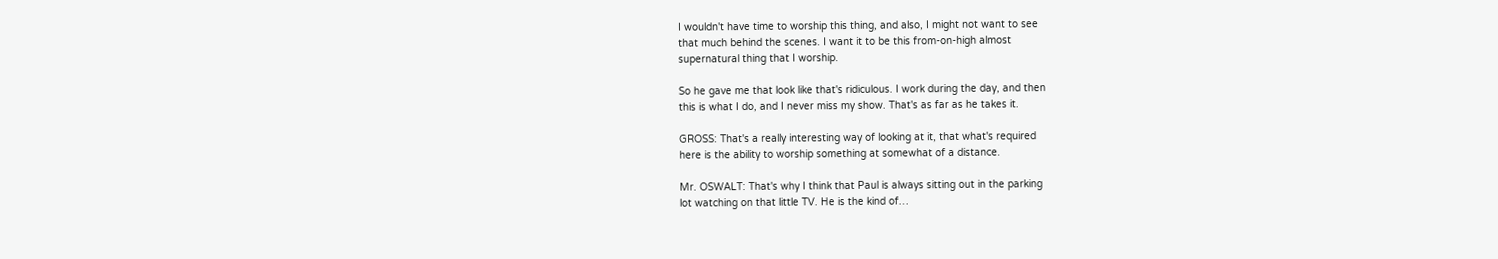I wouldn't have time to worship this thing, and also, I might not want to see
that much behind the scenes. I want it to be this from-on-high almost
supernatural thing that I worship.

So he gave me that look like that's ridiculous. I work during the day, and then
this is what I do, and I never miss my show. That's as far as he takes it.

GROSS: That's a really interesting way of looking at it, that what's required
here is the ability to worship something at somewhat of a distance.

Mr. OSWALT: That's why I think that Paul is always sitting out in the parking
lot watching on that little TV. He is the kind of…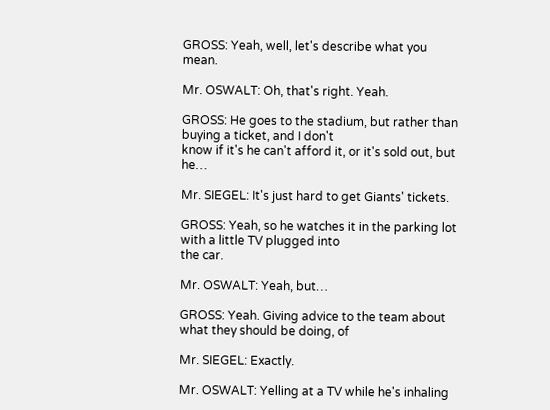GROSS: Yeah, well, let's describe what you mean.

Mr. OSWALT: Oh, that's right. Yeah.

GROSS: He goes to the stadium, but rather than buying a ticket, and I don't
know if it's he can't afford it, or it's sold out, but he…

Mr. SIEGEL: It's just hard to get Giants' tickets.

GROSS: Yeah, so he watches it in the parking lot with a little TV plugged into
the car.

Mr. OSWALT: Yeah, but…

GROSS: Yeah. Giving advice to the team about what they should be doing, of

Mr. SIEGEL: Exactly.

Mr. OSWALT: Yelling at a TV while he's inhaling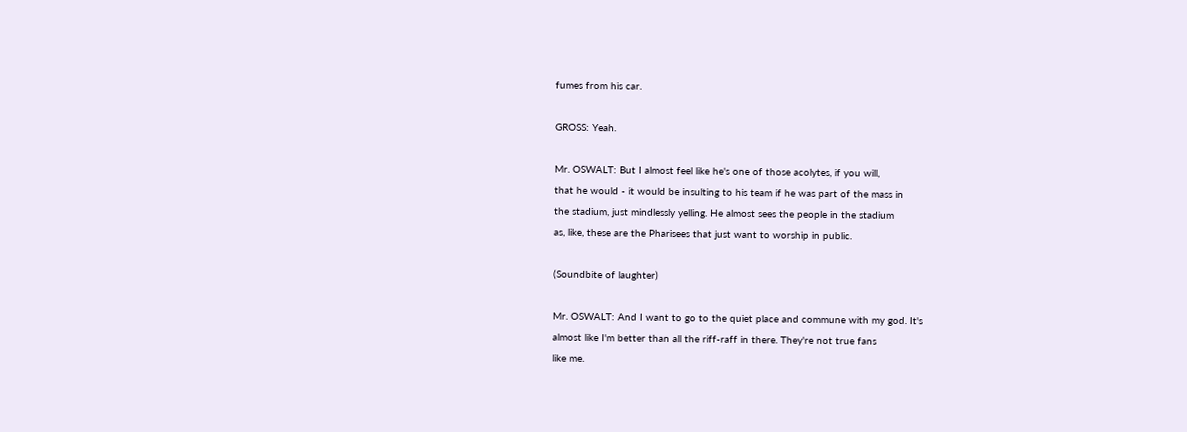fumes from his car.

GROSS: Yeah.

Mr. OSWALT: But I almost feel like he's one of those acolytes, if you will,
that he would - it would be insulting to his team if he was part of the mass in
the stadium, just mindlessly yelling. He almost sees the people in the stadium
as, like, these are the Pharisees that just want to worship in public.

(Soundbite of laughter)

Mr. OSWALT: And I want to go to the quiet place and commune with my god. It's
almost like I'm better than all the riff-raff in there. They're not true fans
like me.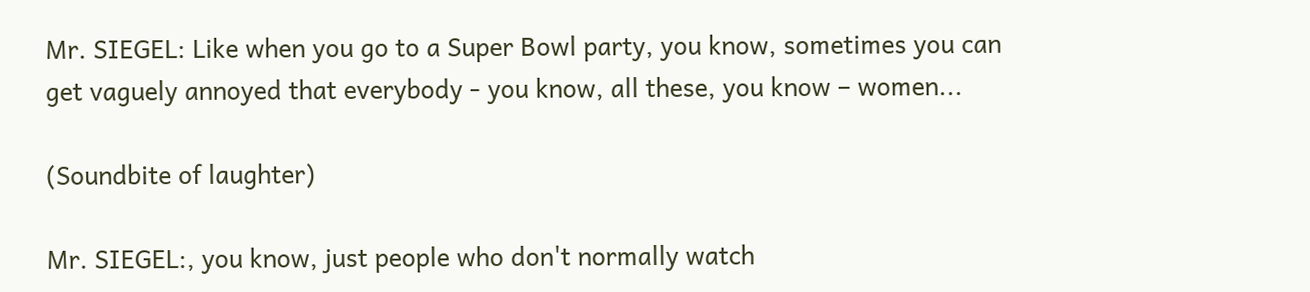Mr. SIEGEL: Like when you go to a Super Bowl party, you know, sometimes you can
get vaguely annoyed that everybody - you know, all these, you know – women...

(Soundbite of laughter)

Mr. SIEGEL:, you know, just people who don't normally watch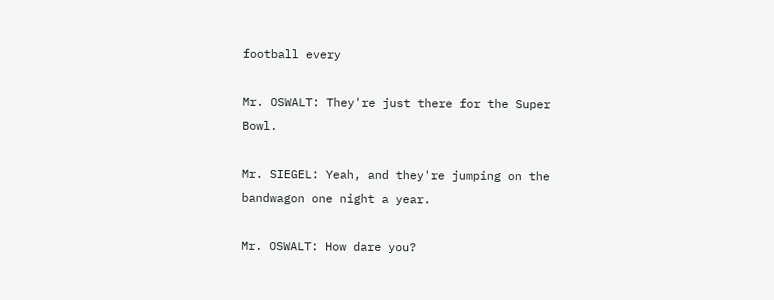football every

Mr. OSWALT: They're just there for the Super Bowl.

Mr. SIEGEL: Yeah, and they're jumping on the bandwagon one night a year.

Mr. OSWALT: How dare you?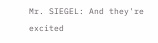Mr. SIEGEL: And they're excited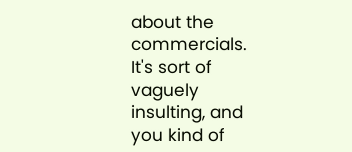about the commercials. It's sort of vaguely
insulting, and you kind of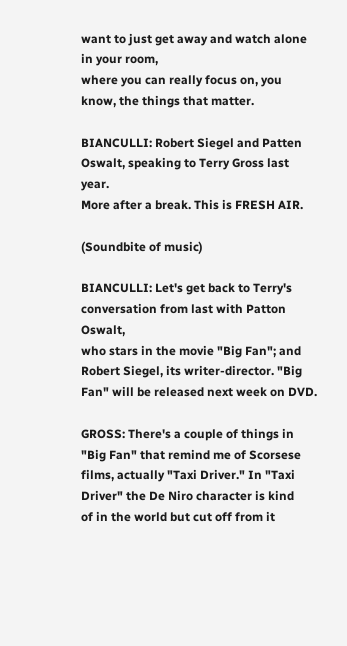want to just get away and watch alone in your room,
where you can really focus on, you know, the things that matter.

BIANCULLI: Robert Siegel and Patten Oswalt, speaking to Terry Gross last year.
More after a break. This is FRESH AIR.

(Soundbite of music)

BIANCULLI: Let's get back to Terry's conversation from last with Patton Oswalt,
who stars in the movie "Big Fan"; and Robert Siegel, its writer-director. "Big
Fan" will be released next week on DVD.

GROSS: There's a couple of things in "Big Fan" that remind me of Scorsese
films, actually "Taxi Driver." In "Taxi Driver" the De Niro character is kind
of in the world but cut off from it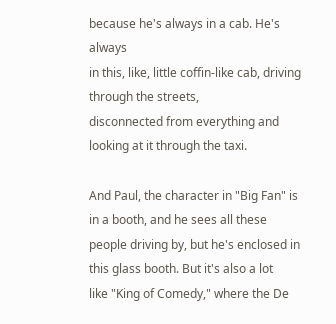because he's always in a cab. He's always
in this, like, little coffin-like cab, driving through the streets,
disconnected from everything and looking at it through the taxi.

And Paul, the character in "Big Fan" is in a booth, and he sees all these
people driving by, but he's enclosed in this glass booth. But it's also a lot
like "King of Comedy," where the De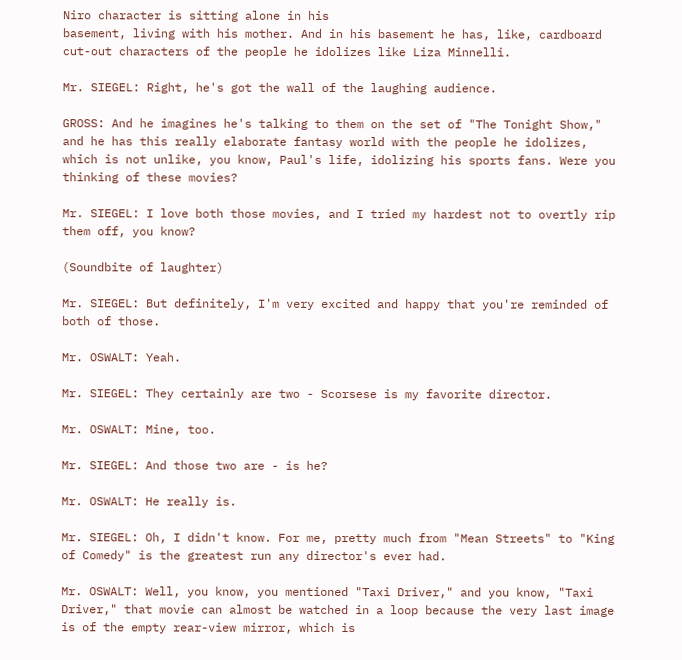Niro character is sitting alone in his
basement, living with his mother. And in his basement he has, like, cardboard
cut-out characters of the people he idolizes like Liza Minnelli.

Mr. SIEGEL: Right, he's got the wall of the laughing audience.

GROSS: And he imagines he's talking to them on the set of "The Tonight Show,"
and he has this really elaborate fantasy world with the people he idolizes,
which is not unlike, you know, Paul's life, idolizing his sports fans. Were you
thinking of these movies?

Mr. SIEGEL: I love both those movies, and I tried my hardest not to overtly rip
them off, you know?

(Soundbite of laughter)

Mr. SIEGEL: But definitely, I'm very excited and happy that you're reminded of
both of those.

Mr. OSWALT: Yeah.

Mr. SIEGEL: They certainly are two - Scorsese is my favorite director.

Mr. OSWALT: Mine, too.

Mr. SIEGEL: And those two are - is he?

Mr. OSWALT: He really is.

Mr. SIEGEL: Oh, I didn't know. For me, pretty much from "Mean Streets" to "King
of Comedy" is the greatest run any director's ever had.

Mr. OSWALT: Well, you know, you mentioned "Taxi Driver," and you know, "Taxi
Driver," that movie can almost be watched in a loop because the very last image
is of the empty rear-view mirror, which is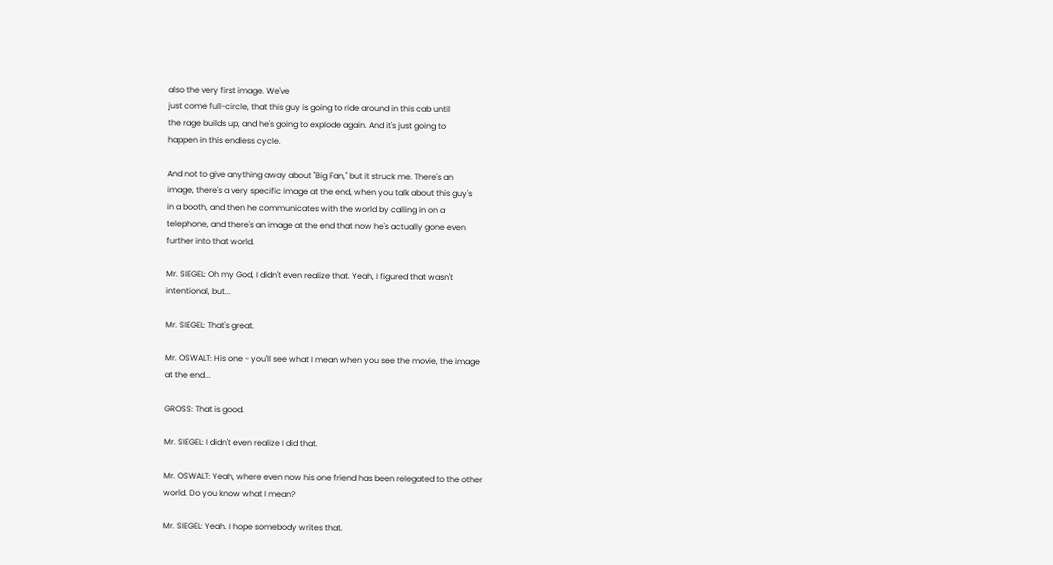also the very first image. We've
just come full-circle, that this guy is going to ride around in this cab until
the rage builds up, and he's going to explode again. And it's just going to
happen in this endless cycle.

And not to give anything away about "Big Fan," but it struck me. There's an
image, there's a very specific image at the end, when you talk about this guy's
in a booth, and then he communicates with the world by calling in on a
telephone, and there's an image at the end that now he's actually gone even
further into that world.

Mr. SIEGEL: Oh my God, I didn't even realize that. Yeah, I figured that wasn't
intentional, but...

Mr. SIEGEL: That's great.

Mr. OSWALT: His one - you'll see what I mean when you see the movie, the image
at the end...

GROSS: That is good.

Mr. SIEGEL: I didn't even realize I did that.

Mr. OSWALT: Yeah, where even now his one friend has been relegated to the other
world. Do you know what I mean?

Mr. SIEGEL: Yeah. I hope somebody writes that.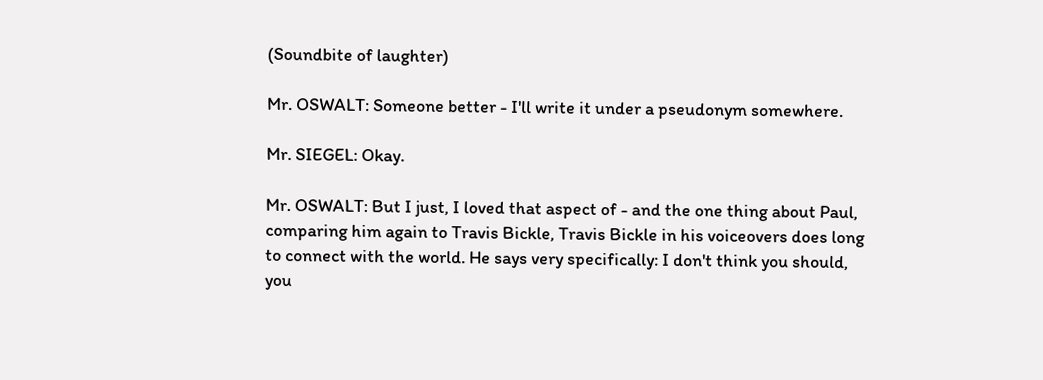(Soundbite of laughter)

Mr. OSWALT: Someone better - I'll write it under a pseudonym somewhere.

Mr. SIEGEL: Okay.

Mr. OSWALT: But I just, I loved that aspect of - and the one thing about Paul,
comparing him again to Travis Bickle, Travis Bickle in his voiceovers does long
to connect with the world. He says very specifically: I don't think you should,
you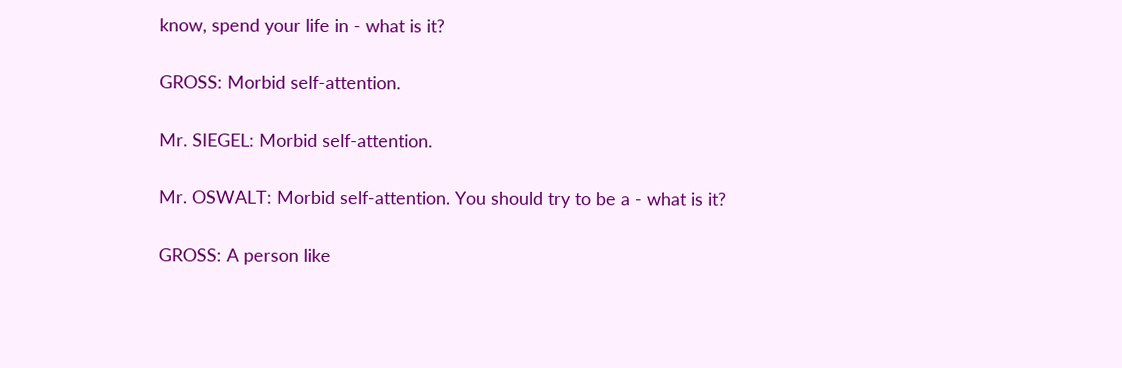know, spend your life in - what is it?

GROSS: Morbid self-attention.

Mr. SIEGEL: Morbid self-attention.

Mr. OSWALT: Morbid self-attention. You should try to be a - what is it?

GROSS: A person like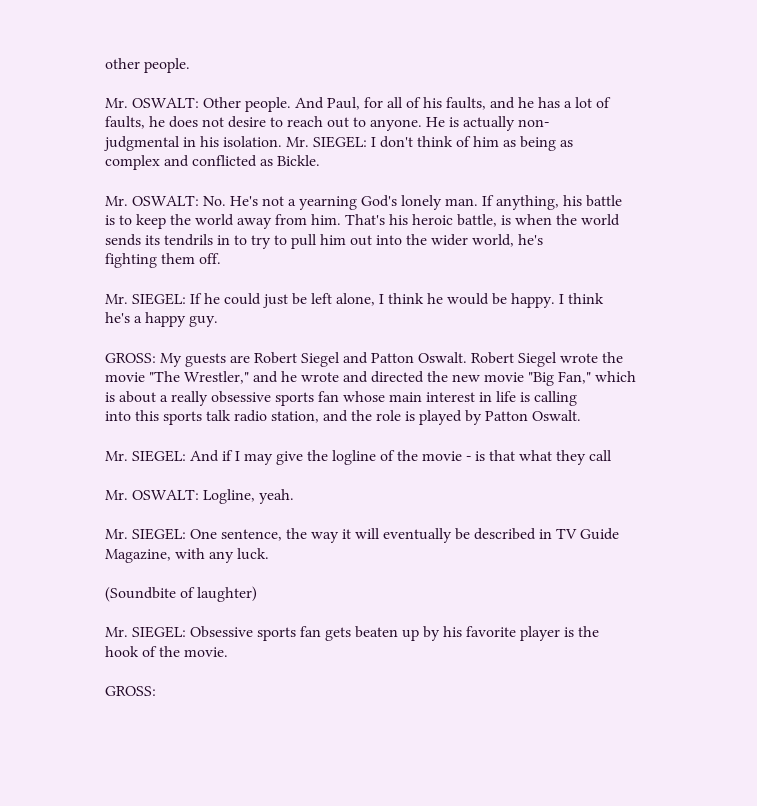other people.

Mr. OSWALT: Other people. And Paul, for all of his faults, and he has a lot of
faults, he does not desire to reach out to anyone. He is actually non-
judgmental in his isolation. Mr. SIEGEL: I don't think of him as being as
complex and conflicted as Bickle.

Mr. OSWALT: No. He's not a yearning God's lonely man. If anything, his battle
is to keep the world away from him. That's his heroic battle, is when the world
sends its tendrils in to try to pull him out into the wider world, he's
fighting them off.

Mr. SIEGEL: If he could just be left alone, I think he would be happy. I think
he's a happy guy.

GROSS: My guests are Robert Siegel and Patton Oswalt. Robert Siegel wrote the
movie "The Wrestler," and he wrote and directed the new movie "Big Fan," which
is about a really obsessive sports fan whose main interest in life is calling
into this sports talk radio station, and the role is played by Patton Oswalt.

Mr. SIEGEL: And if I may give the logline of the movie - is that what they call

Mr. OSWALT: Logline, yeah.

Mr. SIEGEL: One sentence, the way it will eventually be described in TV Guide
Magazine, with any luck.

(Soundbite of laughter)

Mr. SIEGEL: Obsessive sports fan gets beaten up by his favorite player is the
hook of the movie.

GROSS: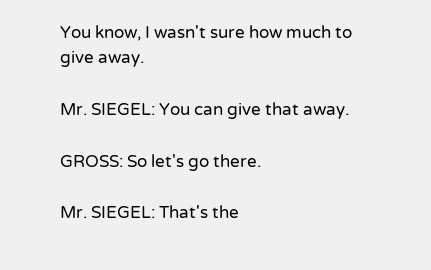You know, I wasn't sure how much to give away.

Mr. SIEGEL: You can give that away.

GROSS: So let's go there.

Mr. SIEGEL: That's the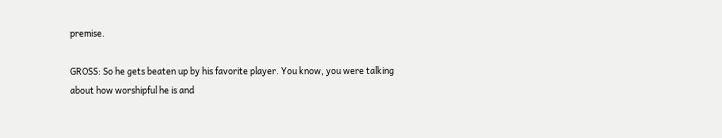premise.

GROSS: So he gets beaten up by his favorite player. You know, you were talking
about how worshipful he is and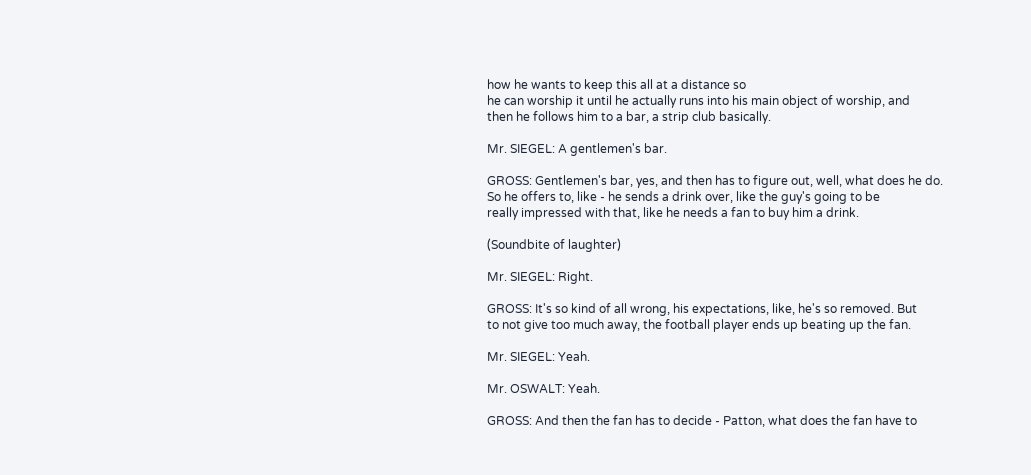how he wants to keep this all at a distance so
he can worship it until he actually runs into his main object of worship, and
then he follows him to a bar, a strip club basically.

Mr. SIEGEL: A gentlemen's bar.

GROSS: Gentlemen's bar, yes, and then has to figure out, well, what does he do.
So he offers to, like - he sends a drink over, like the guy's going to be
really impressed with that, like he needs a fan to buy him a drink.

(Soundbite of laughter)

Mr. SIEGEL: Right.

GROSS: It's so kind of all wrong, his expectations, like, he's so removed. But
to not give too much away, the football player ends up beating up the fan.

Mr. SIEGEL: Yeah.

Mr. OSWALT: Yeah.

GROSS: And then the fan has to decide - Patton, what does the fan have to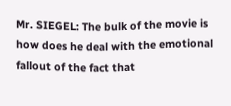Mr. SIEGEL: The bulk of the movie is how does he deal with the emotional
fallout of the fact that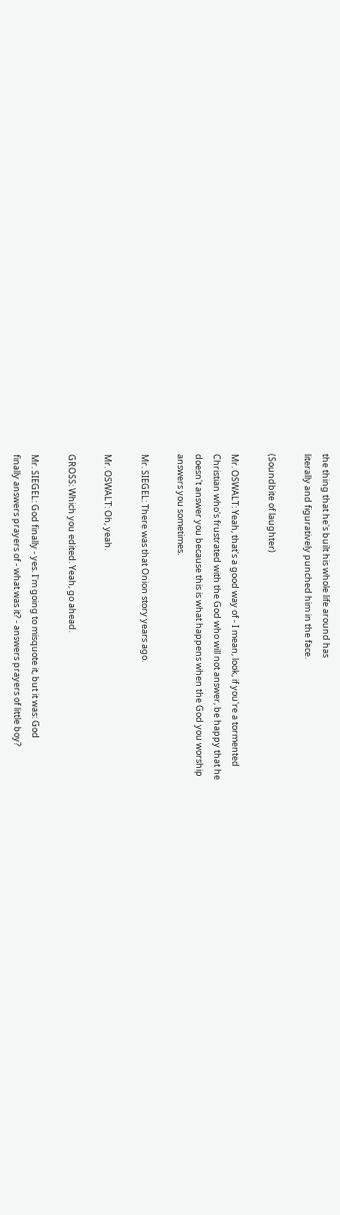the thing that he's built his whole life around has
literally and figuratively punched him in the face.

(Soundbite of laughter)

Mr. OSWALT: Yeah, that's a good way of - I mean, look, if you're a tormented
Christian who's frustrated with the God who will not answer, be happy that he
doesn't answer you because this is what happens when the God you worship
answers you sometimes.

Mr. SIEGEL: There was that Onion story years ago.

Mr. OSWALT: Oh, yeah.

GROSS: Which you edited. Yeah, go ahead.

Mr. SIEGEL: God finally - yes. I'm going to misquote it, but it was: God
finally answers prayers of - what was it? - answers prayers of little boy?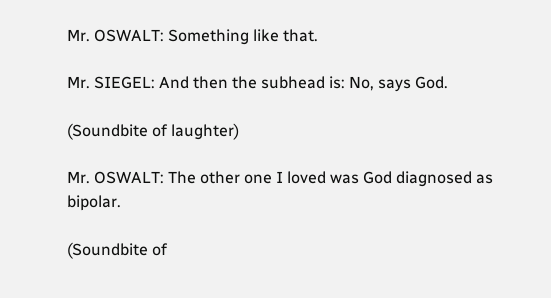Mr. OSWALT: Something like that.

Mr. SIEGEL: And then the subhead is: No, says God.

(Soundbite of laughter)

Mr. OSWALT: The other one I loved was God diagnosed as bipolar.

(Soundbite of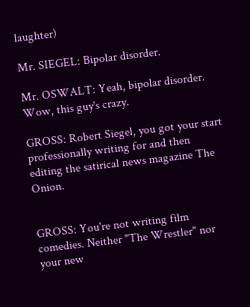laughter)

Mr. SIEGEL: Bipolar disorder.

Mr. OSWALT: Yeah, bipolar disorder. Wow, this guy's crazy.

GROSS: Robert Siegel, you got your start professionally writing for and then
editing the satirical news magazine The Onion.


GROSS: You're not writing film comedies. Neither "The Wrestler" nor your new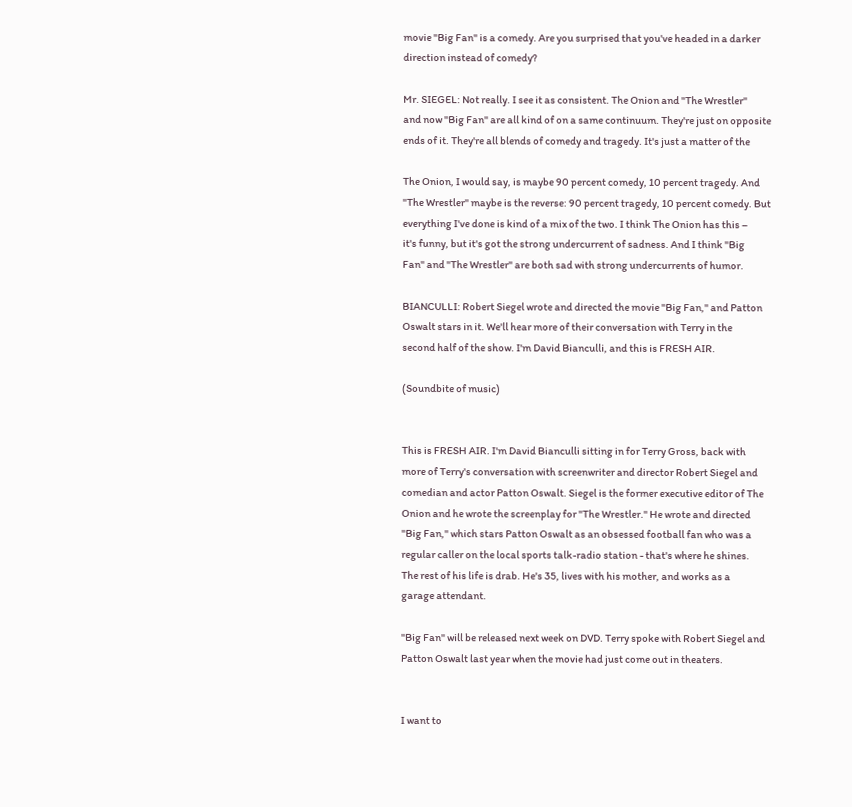movie "Big Fan" is a comedy. Are you surprised that you've headed in a darker
direction instead of comedy?

Mr. SIEGEL: Not really. I see it as consistent. The Onion and "The Wrestler"
and now "Big Fan" are all kind of on a same continuum. They're just on opposite
ends of it. They're all blends of comedy and tragedy. It's just a matter of the

The Onion, I would say, is maybe 90 percent comedy, 10 percent tragedy. And
"The Wrestler" maybe is the reverse: 90 percent tragedy, 10 percent comedy. But
everything I've done is kind of a mix of the two. I think The Onion has this –
it's funny, but it's got the strong undercurrent of sadness. And I think "Big
Fan" and "The Wrestler" are both sad with strong undercurrents of humor.

BIANCULLI: Robert Siegel wrote and directed the movie "Big Fan," and Patton
Oswalt stars in it. We'll hear more of their conversation with Terry in the
second half of the show. I'm David Bianculli, and this is FRESH AIR.

(Soundbite of music)


This is FRESH AIR. I'm David Bianculli sitting in for Terry Gross, back with
more of Terry's conversation with screenwriter and director Robert Siegel and
comedian and actor Patton Oswalt. Siegel is the former executive editor of The
Onion and he wrote the screenplay for "The Wrestler." He wrote and directed
"Big Fan," which stars Patton Oswalt as an obsessed football fan who was a
regular caller on the local sports talk-radio station - that's where he shines.
The rest of his life is drab. He's 35, lives with his mother, and works as a
garage attendant.

"Big Fan" will be released next week on DVD. Terry spoke with Robert Siegel and
Patton Oswalt last year when the movie had just come out in theaters.


I want to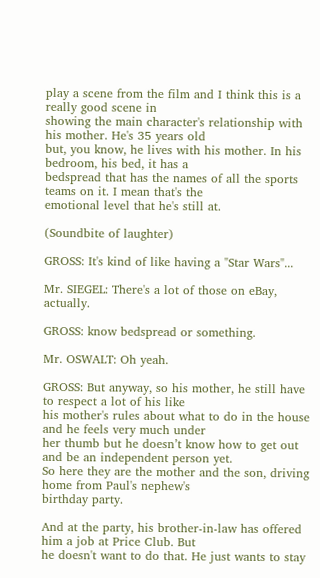play a scene from the film and I think this is a really good scene in
showing the main character's relationship with his mother. He's 35 years old
but, you know, he lives with his mother. In his bedroom, his bed, it has a
bedspread that has the names of all the sports teams on it. I mean that's the
emotional level that he's still at.

(Soundbite of laughter)

GROSS: It's kind of like having a "Star Wars"...

Mr. SIEGEL: There's a lot of those on eBay, actually.

GROSS: know bedspread or something.

Mr. OSWALT: Oh yeah.

GROSS: But anyway, so his mother, he still have to respect a lot of his like
his mother's rules about what to do in the house and he feels very much under
her thumb but he doesn’t know how to get out and be an independent person yet.
So here they are the mother and the son, driving home from Paul's nephew's
birthday party.

And at the party, his brother-in-law has offered him a job at Price Club. But
he doesn't want to do that. He just wants to stay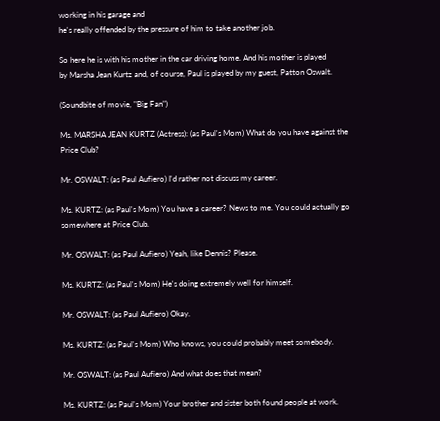working in his garage and
he's really offended by the pressure of him to take another job.

So here he is with his mother in the car driving home. And his mother is played
by Marsha Jean Kurtz and, of course, Paul is played by my guest, Patton Oswalt.

(Soundbite of movie, "Big Fan")

Ms. MARSHA JEAN KURTZ (Actress): (as Paul's Mom) What do you have against the
Price Club?

Mr. OSWALT: (as Paul Aufiero) I'd rather not discuss my career.

Ms. KURTZ: (as Paul's Mom) You have a career? News to me. You could actually go
somewhere at Price Club.

Mr. OSWALT: (as Paul Aufiero) Yeah, like Dennis? Please.

Ms. KURTZ: (as Paul's Mom) He's doing extremely well for himself.

Mr. OSWALT: (as Paul Aufiero) Okay.

Ms. KURTZ: (as Paul's Mom) Who knows, you could probably meet somebody.

Mr. OSWALT: (as Paul Aufiero) And what does that mean?

Ms. KURTZ: (as Paul's Mom) Your brother and sister both found people at work.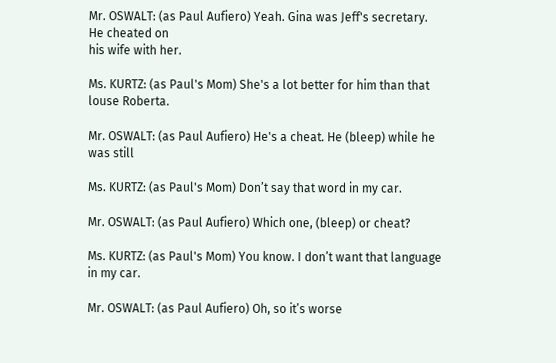Mr. OSWALT: (as Paul Aufiero) Yeah. Gina was Jeff's secretary. He cheated on
his wife with her.

Ms. KURTZ: (as Paul's Mom) She's a lot better for him than that louse Roberta.

Mr. OSWALT: (as Paul Aufiero) He's a cheat. He (bleep) while he was still

Ms. KURTZ: (as Paul's Mom) Don’t say that word in my car.

Mr. OSWALT: (as Paul Aufiero) Which one, (bleep) or cheat?

Ms. KURTZ: (as Paul's Mom) You know. I don’t want that language in my car.

Mr. OSWALT: (as Paul Aufiero) Oh, so it’s worse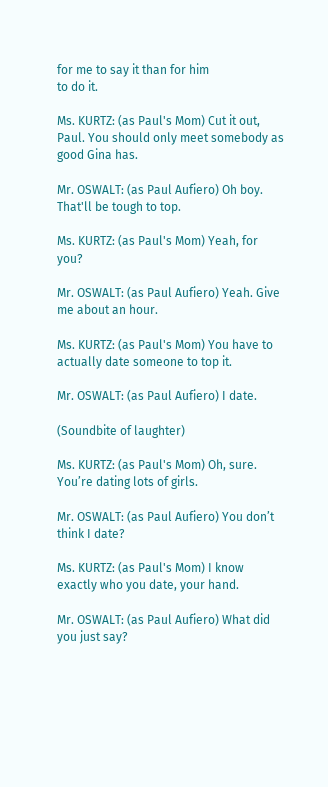for me to say it than for him
to do it.

Ms. KURTZ: (as Paul's Mom) Cut it out, Paul. You should only meet somebody as
good Gina has.

Mr. OSWALT: (as Paul Aufiero) Oh boy. That'll be tough to top.

Ms. KURTZ: (as Paul's Mom) Yeah, for you?

Mr. OSWALT: (as Paul Aufiero) Yeah. Give me about an hour.

Ms. KURTZ: (as Paul's Mom) You have to actually date someone to top it.

Mr. OSWALT: (as Paul Aufiero) I date.

(Soundbite of laughter)

Ms. KURTZ: (as Paul's Mom) Oh, sure. You’re dating lots of girls.

Mr. OSWALT: (as Paul Aufiero) You don’t think I date?

Ms. KURTZ: (as Paul's Mom) I know exactly who you date, your hand.

Mr. OSWALT: (as Paul Aufiero) What did you just say?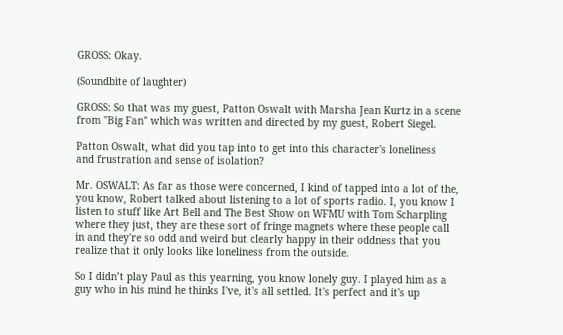GROSS: Okay.

(Soundbite of laughter)

GROSS: So that was my guest, Patton Oswalt with Marsha Jean Kurtz in a scene
from "Big Fan" which was written and directed by my guest, Robert Siegel.

Patton Oswalt, what did you tap into to get into this character's loneliness
and frustration and sense of isolation?

Mr. OSWALT: As far as those were concerned, I kind of tapped into a lot of the,
you know, Robert talked about listening to a lot of sports radio. I, you know I
listen to stuff like Art Bell and The Best Show on WFMU with Tom Scharpling
where they just, they are these sort of fringe magnets where these people call
in and they're so odd and weird but clearly happy in their oddness that you
realize that it only looks like loneliness from the outside.

So I didn’t play Paul as this yearning, you know lonely guy. I played him as a
guy who in his mind he thinks I've, it's all settled. It's perfect and it's up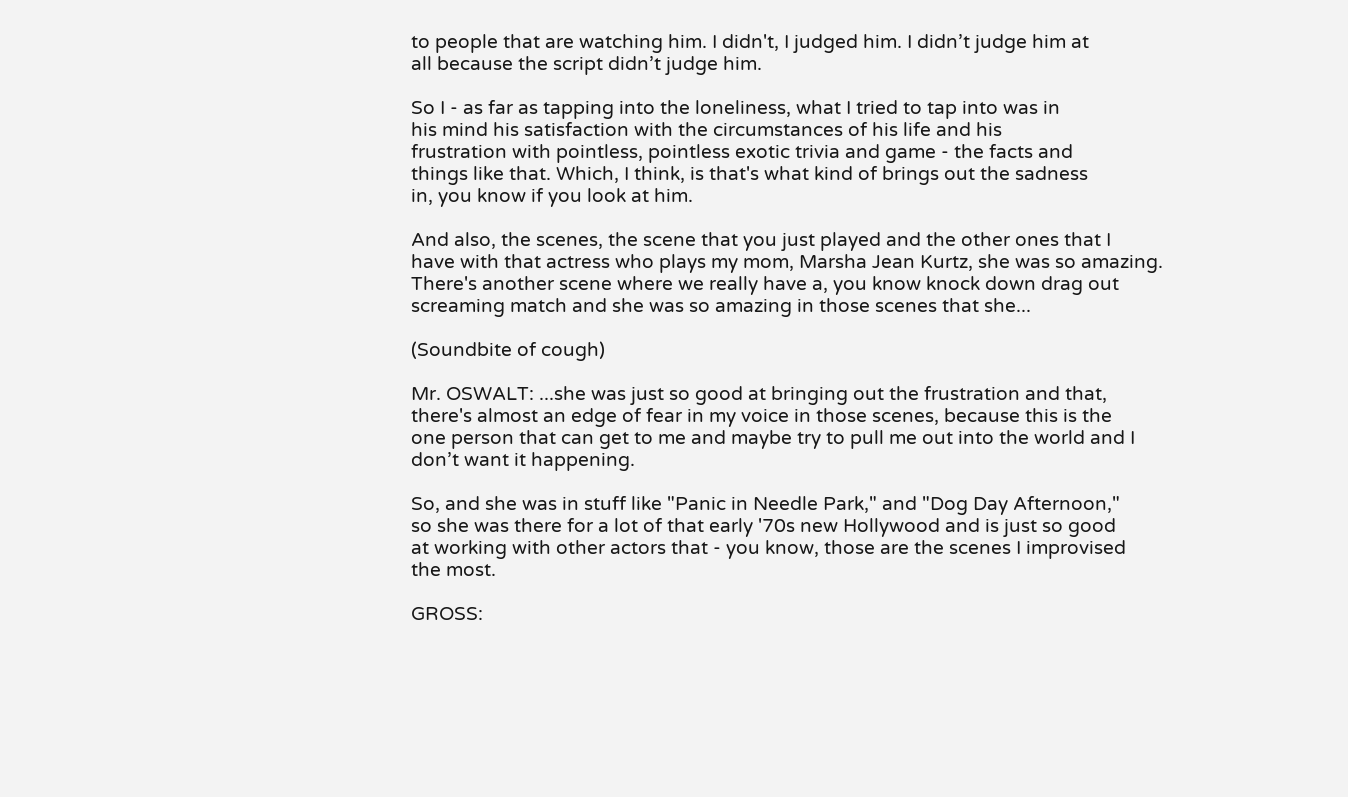to people that are watching him. I didn't, I judged him. I didn’t judge him at
all because the script didn’t judge him.

So I - as far as tapping into the loneliness, what I tried to tap into was in
his mind his satisfaction with the circumstances of his life and his
frustration with pointless, pointless exotic trivia and game - the facts and
things like that. Which, I think, is that's what kind of brings out the sadness
in, you know if you look at him.

And also, the scenes, the scene that you just played and the other ones that I
have with that actress who plays my mom, Marsha Jean Kurtz, she was so amazing.
There's another scene where we really have a, you know knock down drag out
screaming match and she was so amazing in those scenes that she...

(Soundbite of cough)

Mr. OSWALT: ...she was just so good at bringing out the frustration and that,
there's almost an edge of fear in my voice in those scenes, because this is the
one person that can get to me and maybe try to pull me out into the world and I
don’t want it happening.

So, and she was in stuff like "Panic in Needle Park," and "Dog Day Afternoon,"
so she was there for a lot of that early '70s new Hollywood and is just so good
at working with other actors that - you know, those are the scenes I improvised
the most.

GROSS: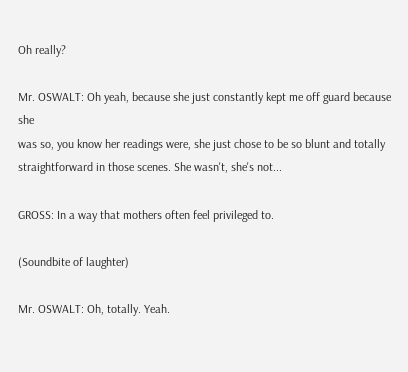Oh really?

Mr. OSWALT: Oh yeah, because she just constantly kept me off guard because she
was so, you know her readings were, she just chose to be so blunt and totally
straightforward in those scenes. She wasn't, she's not...

GROSS: In a way that mothers often feel privileged to.

(Soundbite of laughter)

Mr. OSWALT: Oh, totally. Yeah.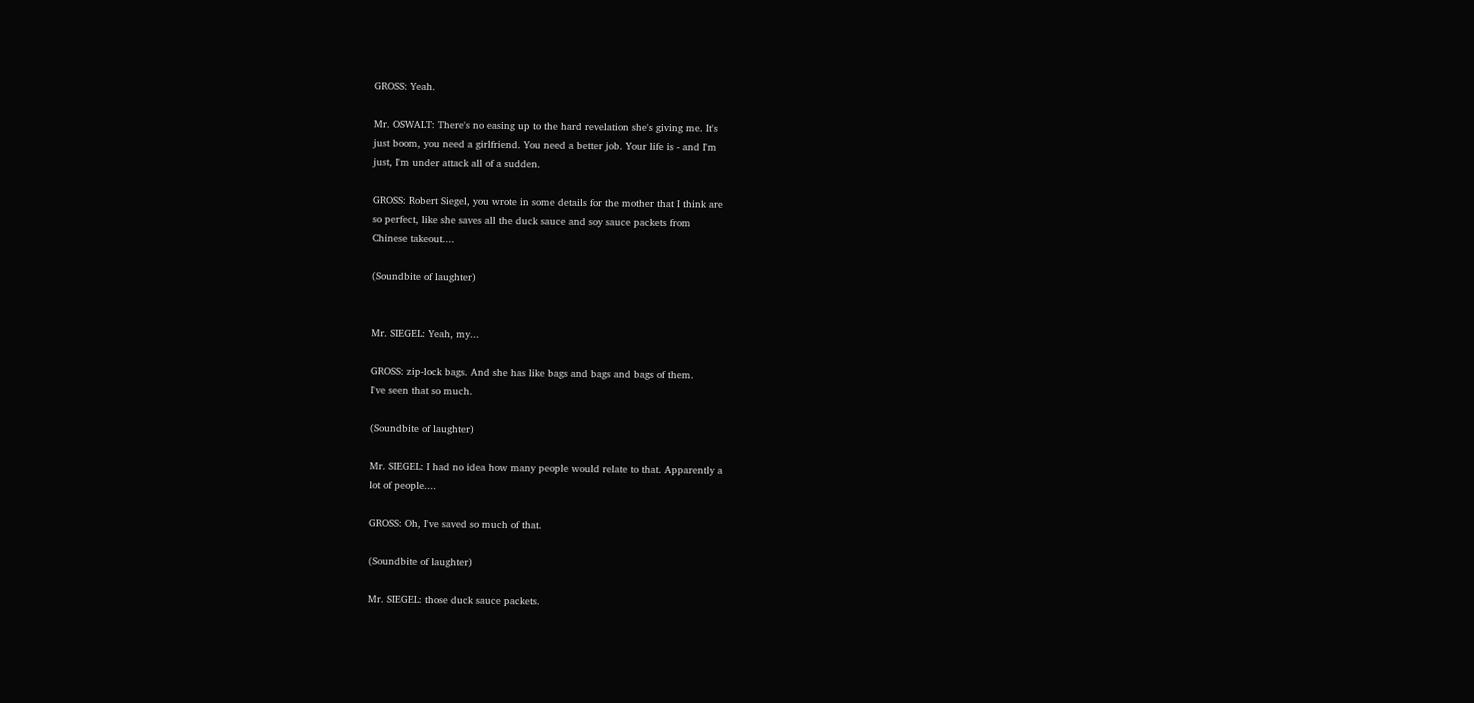GROSS: Yeah.

Mr. OSWALT: There's no easing up to the hard revelation she's giving me. It's
just boom, you need a girlfriend. You need a better job. Your life is - and I'm
just, I'm under attack all of a sudden.

GROSS: Robert Siegel, you wrote in some details for the mother that I think are
so perfect, like she saves all the duck sauce and soy sauce packets from
Chinese takeout....

(Soundbite of laughter)


Mr. SIEGEL: Yeah, my...

GROSS: zip-lock bags. And she has like bags and bags and bags of them.
I've seen that so much.

(Soundbite of laughter)

Mr. SIEGEL: I had no idea how many people would relate to that. Apparently a
lot of people....

GROSS: Oh, I've saved so much of that.

(Soundbite of laughter)

Mr. SIEGEL: those duck sauce packets.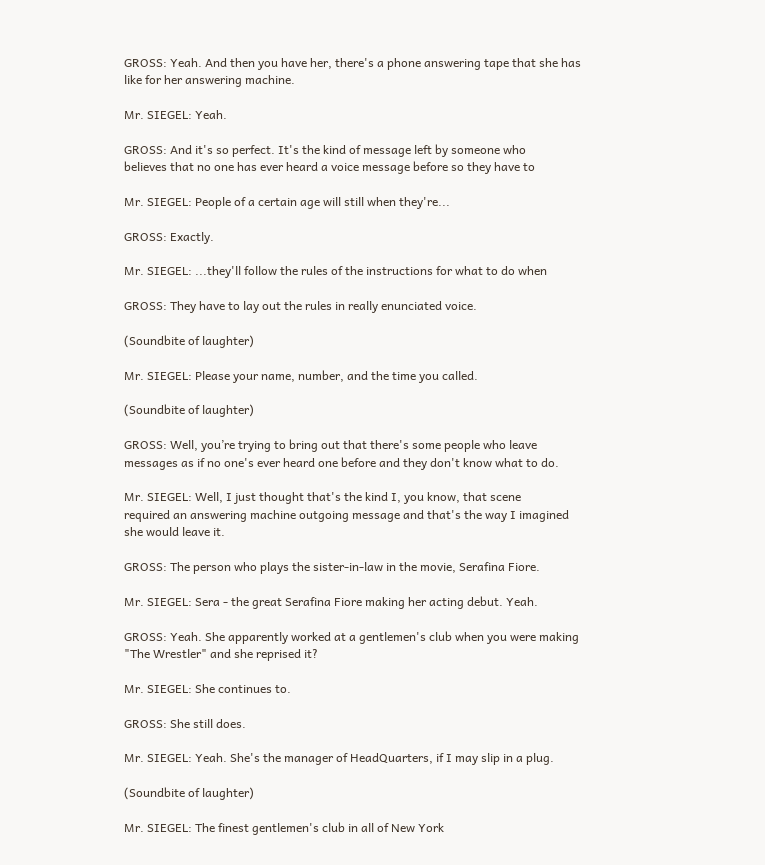GROSS: Yeah. And then you have her, there's a phone answering tape that she has
like for her answering machine.

Mr. SIEGEL: Yeah.

GROSS: And it's so perfect. It's the kind of message left by someone who
believes that no one has ever heard a voice message before so they have to

Mr. SIEGEL: People of a certain age will still when they're...

GROSS: Exactly.

Mr. SIEGEL: ...they'll follow the rules of the instructions for what to do when

GROSS: They have to lay out the rules in really enunciated voice.

(Soundbite of laughter)

Mr. SIEGEL: Please your name, number, and the time you called.

(Soundbite of laughter)

GROSS: Well, you’re trying to bring out that there's some people who leave
messages as if no one's ever heard one before and they don't know what to do.

Mr. SIEGEL: Well, I just thought that's the kind I, you know, that scene
required an answering machine outgoing message and that's the way I imagined
she would leave it.

GROSS: The person who plays the sister-in-law in the movie, Serafina Fiore.

Mr. SIEGEL: Sera - the great Serafina Fiore making her acting debut. Yeah.

GROSS: Yeah. She apparently worked at a gentlemen's club when you were making
"The Wrestler" and she reprised it?

Mr. SIEGEL: She continues to.

GROSS: She still does.

Mr. SIEGEL: Yeah. She's the manager of HeadQuarters, if I may slip in a plug.

(Soundbite of laughter)

Mr. SIEGEL: The finest gentlemen's club in all of New York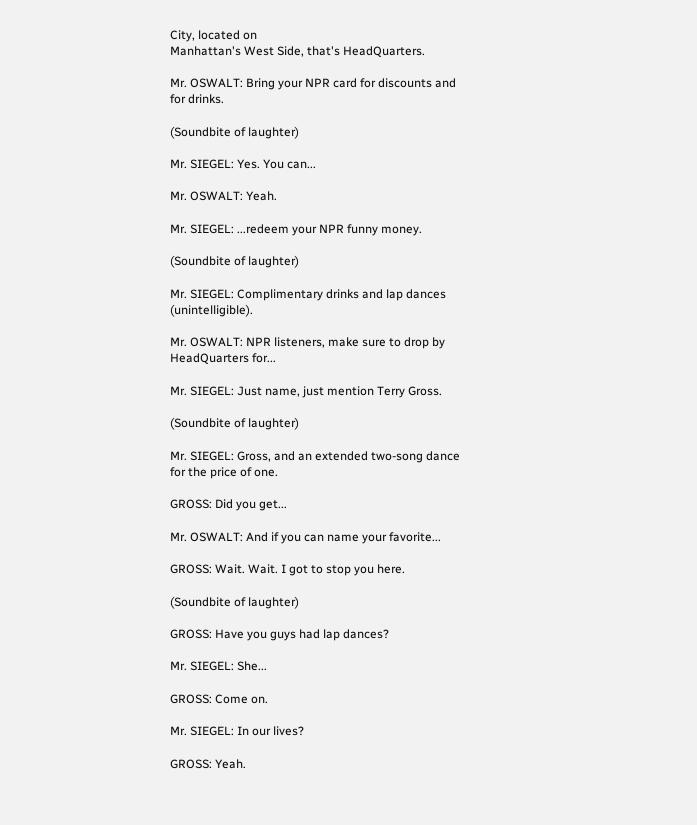City, located on
Manhattan's West Side, that's HeadQuarters.

Mr. OSWALT: Bring your NPR card for discounts and for drinks.

(Soundbite of laughter)

Mr. SIEGEL: Yes. You can...

Mr. OSWALT: Yeah.

Mr. SIEGEL: ...redeem your NPR funny money.

(Soundbite of laughter)

Mr. SIEGEL: Complimentary drinks and lap dances (unintelligible).

Mr. OSWALT: NPR listeners, make sure to drop by HeadQuarters for...

Mr. SIEGEL: Just name, just mention Terry Gross.

(Soundbite of laughter)

Mr. SIEGEL: Gross, and an extended two-song dance for the price of one.

GROSS: Did you get...

Mr. OSWALT: And if you can name your favorite...

GROSS: Wait. Wait. I got to stop you here.

(Soundbite of laughter)

GROSS: Have you guys had lap dances?

Mr. SIEGEL: She...

GROSS: Come on.

Mr. SIEGEL: In our lives?

GROSS: Yeah.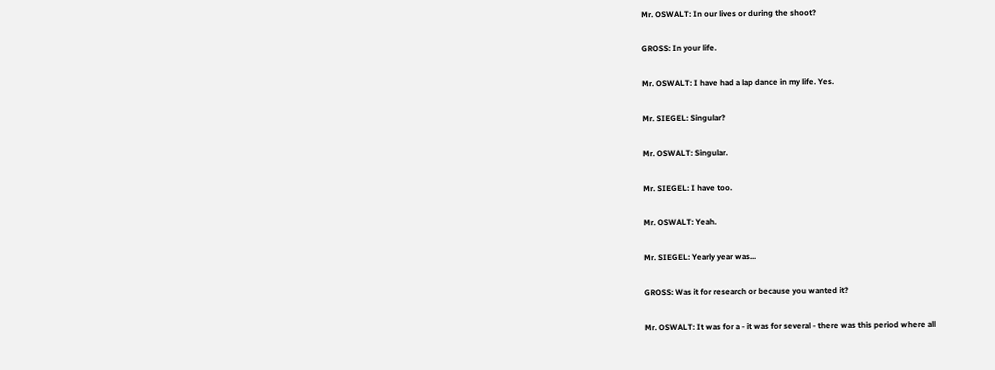Mr. OSWALT: In our lives or during the shoot?

GROSS: In your life.

Mr. OSWALT: I have had a lap dance in my life. Yes.

Mr. SIEGEL: Singular?

Mr. OSWALT: Singular.

Mr. SIEGEL: I have too.

Mr. OSWALT: Yeah.

Mr. SIEGEL: Yearly year was...

GROSS: Was it for research or because you wanted it?

Mr. OSWALT: It was for a - it was for several - there was this period where all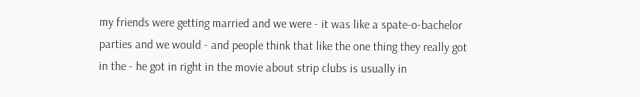my friends were getting married and we were - it was like a spate-o-bachelor
parties and we would - and people think that like the one thing they really got
in the - he got in right in the movie about strip clubs is usually in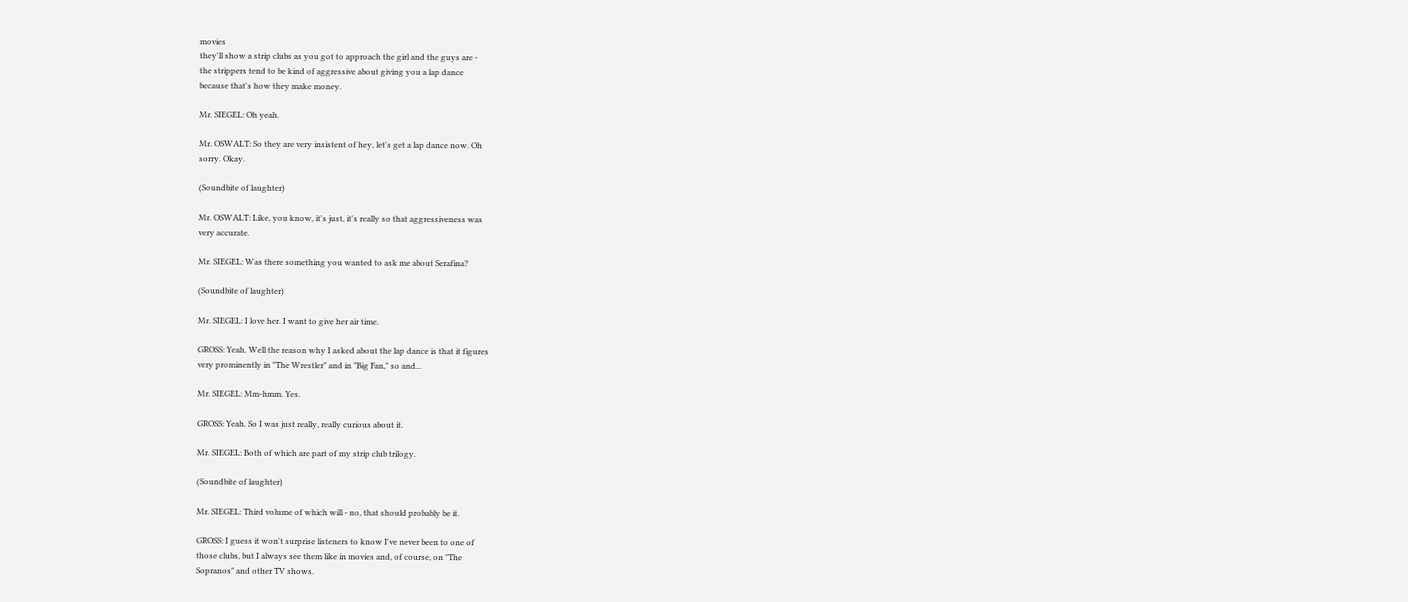movies
they'll show a strip clubs as you got to approach the girl and the guys are -
the strippers tend to be kind of aggressive about giving you a lap dance
because that's how they make money.

Mr. SIEGEL: Oh yeah.

Mr. OSWALT: So they are very insistent of hey, let's get a lap dance now. Oh
sorry. Okay.

(Soundbite of laughter)

Mr. OSWALT: Like, you know, it's just, it's really so that aggressiveness was
very accurate.

Mr. SIEGEL: Was there something you wanted to ask me about Serafina?

(Soundbite of laughter)

Mr. SIEGEL: I love her. I want to give her air time.

GROSS: Yeah. Well the reason why I asked about the lap dance is that it figures
very prominently in "The Wrestler" and in "Big Fan," so and...

Mr. SIEGEL: Mm-hmm. Yes.

GROSS: Yeah. So I was just really, really curious about it.

Mr. SIEGEL: Both of which are part of my strip club trilogy.

(Soundbite of laughter)

Mr. SIEGEL: Third volume of which will - no, that should probably be it.

GROSS: I guess it won't surprise listeners to know I've never been to one of
those clubs, but I always see them like in movies and, of course, on "The
Sopranos" and other TV shows.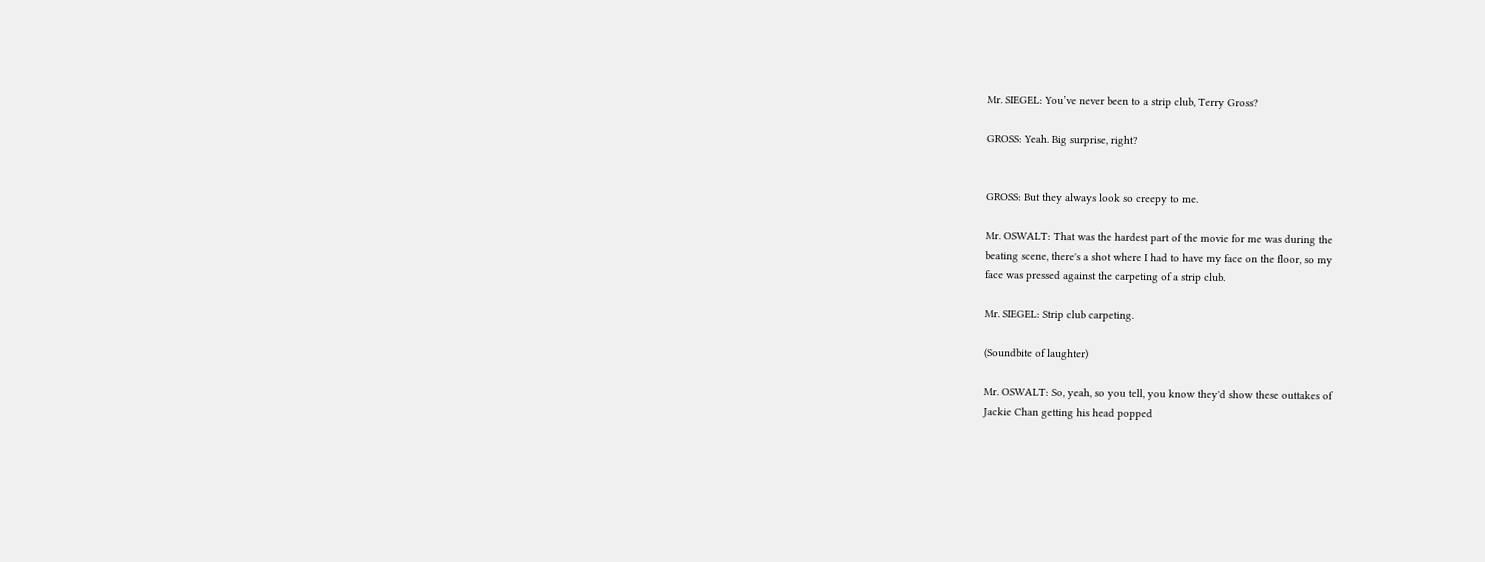Mr. SIEGEL: You’ve never been to a strip club, Terry Gross?

GROSS: Yeah. Big surprise, right?


GROSS: But they always look so creepy to me.

Mr. OSWALT: That was the hardest part of the movie for me was during the
beating scene, there's a shot where I had to have my face on the floor, so my
face was pressed against the carpeting of a strip club.

Mr. SIEGEL: Strip club carpeting.

(Soundbite of laughter)

Mr. OSWALT: So, yeah, so you tell, you know they'd show these outtakes of
Jackie Chan getting his head popped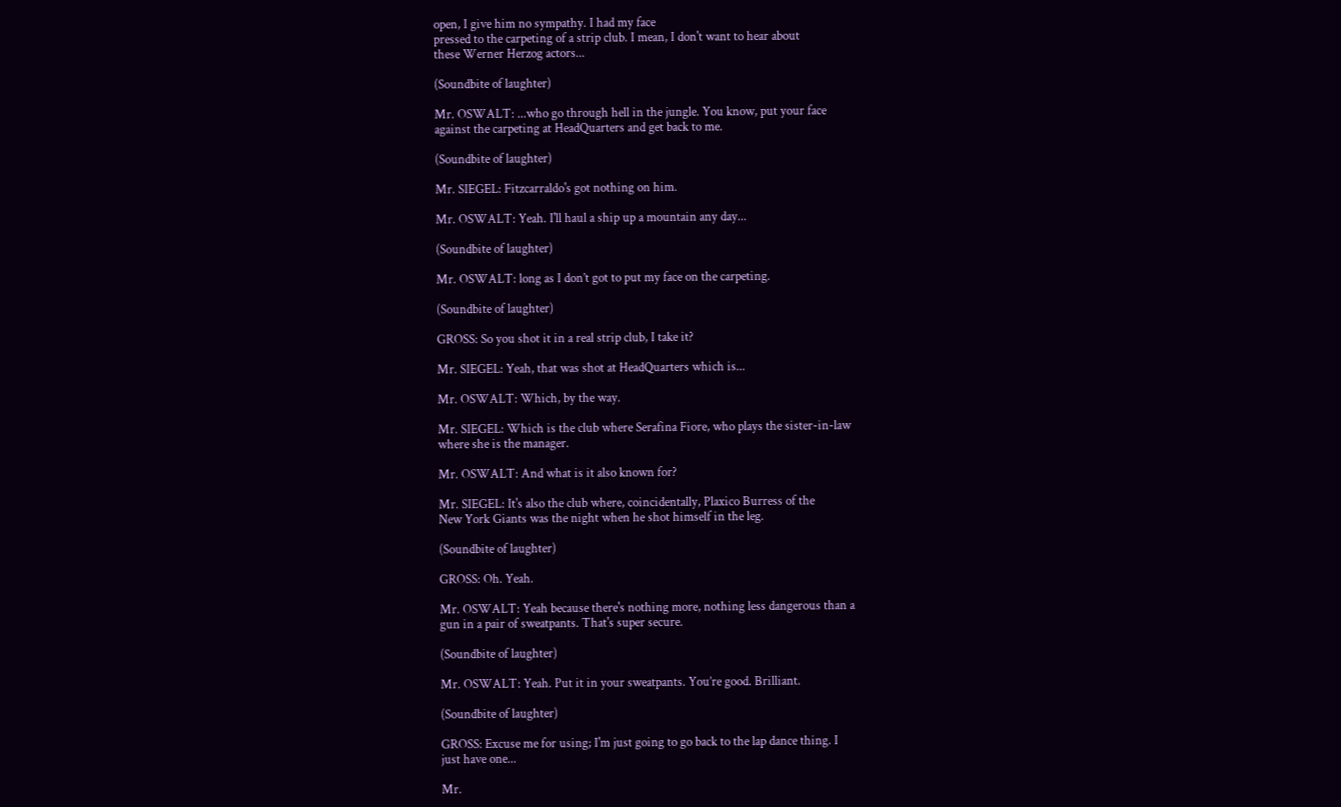open, I give him no sympathy. I had my face
pressed to the carpeting of a strip club. I mean, I don't want to hear about
these Werner Herzog actors...

(Soundbite of laughter)

Mr. OSWALT: ...who go through hell in the jungle. You know, put your face
against the carpeting at HeadQuarters and get back to me.

(Soundbite of laughter)

Mr. SIEGEL: Fitzcarraldo's got nothing on him.

Mr. OSWALT: Yeah. I'll haul a ship up a mountain any day...

(Soundbite of laughter)

Mr. OSWALT: long as I don’t got to put my face on the carpeting.

(Soundbite of laughter)

GROSS: So you shot it in a real strip club, I take it?

Mr. SIEGEL: Yeah, that was shot at HeadQuarters which is...

Mr. OSWALT: Which, by the way.

Mr. SIEGEL: Which is the club where Serafina Fiore, who plays the sister-in-law
where she is the manager.

Mr. OSWALT: And what is it also known for?

Mr. SIEGEL: It's also the club where, coincidentally, Plaxico Burress of the
New York Giants was the night when he shot himself in the leg.

(Soundbite of laughter)

GROSS: Oh. Yeah.

Mr. OSWALT: Yeah because there's nothing more, nothing less dangerous than a
gun in a pair of sweatpants. That's super secure.

(Soundbite of laughter)

Mr. OSWALT: Yeah. Put it in your sweatpants. You’re good. Brilliant.

(Soundbite of laughter)

GROSS: Excuse me for using; I'm just going to go back to the lap dance thing. I
just have one...

Mr.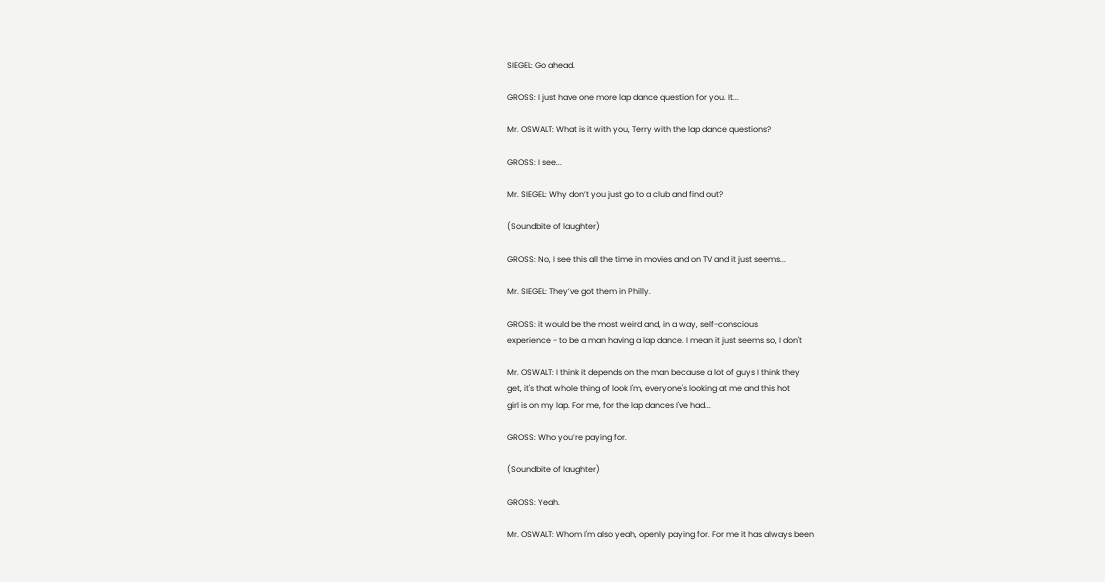SIEGEL: Go ahead.

GROSS: I just have one more lap dance question for you. It...

Mr. OSWALT: What is it with you, Terry with the lap dance questions?

GROSS: I see...

Mr. SIEGEL: Why don’t you just go to a club and find out?

(Soundbite of laughter)

GROSS: No, I see this all the time in movies and on TV and it just seems...

Mr. SIEGEL: They’ve got them in Philly.

GROSS: it would be the most weird and, in a way, self-conscious
experience - to be a man having a lap dance. I mean it just seems so, I don't

Mr. OSWALT: I think it depends on the man because a lot of guys I think they
get, it's that whole thing of look I'm, everyone's looking at me and this hot
girl is on my lap. For me, for the lap dances I've had...

GROSS: Who you’re paying for.

(Soundbite of laughter)

GROSS: Yeah.

Mr. OSWALT: Whom I'm also yeah, openly paying for. For me it has always been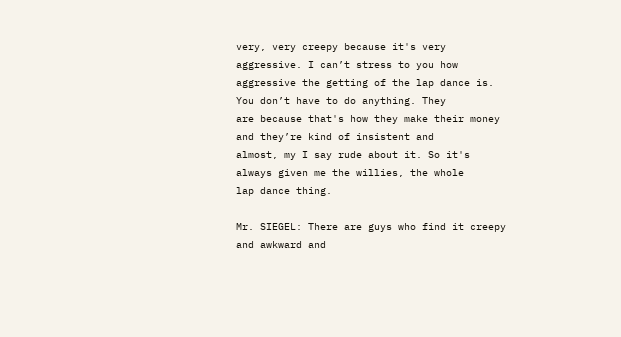very, very creepy because it's very aggressive. I can’t stress to you how
aggressive the getting of the lap dance is. You don’t have to do anything. They
are because that's how they make their money and they’re kind of insistent and
almost, my I say rude about it. So it's always given me the willies, the whole
lap dance thing.

Mr. SIEGEL: There are guys who find it creepy and awkward and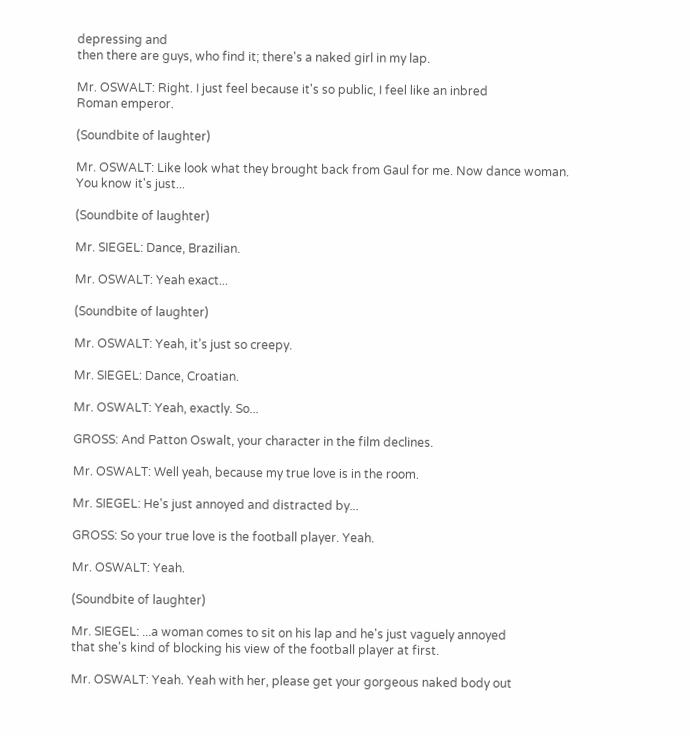depressing and
then there are guys, who find it; there's a naked girl in my lap.

Mr. OSWALT: Right. I just feel because it's so public, I feel like an inbred
Roman emperor.

(Soundbite of laughter)

Mr. OSWALT: Like look what they brought back from Gaul for me. Now dance woman.
You know it's just...

(Soundbite of laughter)

Mr. SIEGEL: Dance, Brazilian.

Mr. OSWALT: Yeah exact...

(Soundbite of laughter)

Mr. OSWALT: Yeah, it’s just so creepy.

Mr. SIEGEL: Dance, Croatian.

Mr. OSWALT: Yeah, exactly. So...

GROSS: And Patton Oswalt, your character in the film declines.

Mr. OSWALT: Well yeah, because my true love is in the room.

Mr. SIEGEL: He's just annoyed and distracted by...

GROSS: So your true love is the football player. Yeah.

Mr. OSWALT: Yeah.

(Soundbite of laughter)

Mr. SIEGEL: ...a woman comes to sit on his lap and he's just vaguely annoyed
that she's kind of blocking his view of the football player at first.

Mr. OSWALT: Yeah. Yeah with her, please get your gorgeous naked body out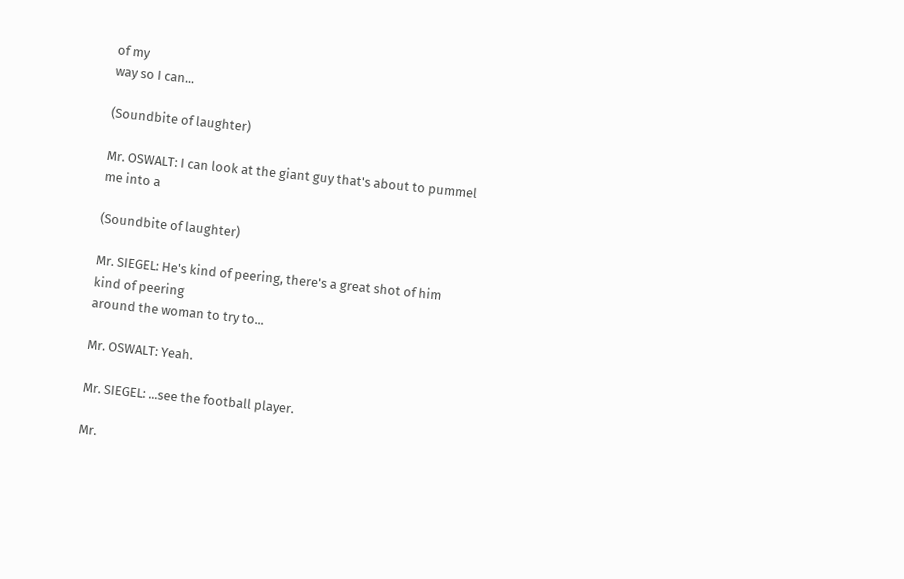of my
way so I can...

(Soundbite of laughter)

Mr. OSWALT: I can look at the giant guy that's about to pummel me into a

(Soundbite of laughter)

Mr. SIEGEL: He's kind of peering, there's a great shot of him kind of peering
around the woman to try to...

Mr. OSWALT: Yeah.

Mr. SIEGEL: ...see the football player.

Mr.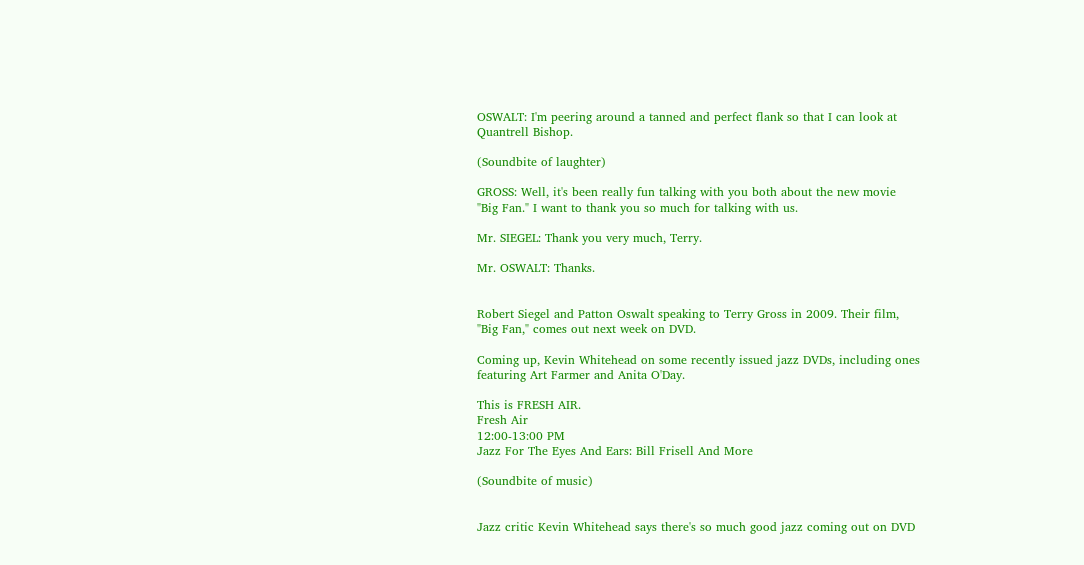OSWALT: I'm peering around a tanned and perfect flank so that I can look at
Quantrell Bishop.

(Soundbite of laughter)

GROSS: Well, it's been really fun talking with you both about the new movie
"Big Fan." I want to thank you so much for talking with us.

Mr. SIEGEL: Thank you very much, Terry.

Mr. OSWALT: Thanks.


Robert Siegel and Patton Oswalt speaking to Terry Gross in 2009. Their film,
"Big Fan," comes out next week on DVD.

Coming up, Kevin Whitehead on some recently issued jazz DVDs, including ones
featuring Art Farmer and Anita O'Day.

This is FRESH AIR.
Fresh Air
12:00-13:00 PM
Jazz For The Eyes And Ears: Bill Frisell And More

(Soundbite of music)


Jazz critic Kevin Whitehead says there's so much good jazz coming out on DVD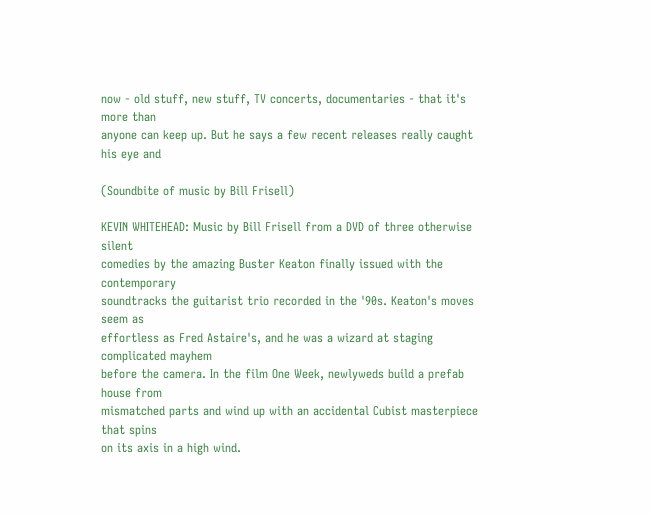now - old stuff, new stuff, TV concerts, documentaries - that it's more than
anyone can keep up. But he says a few recent releases really caught his eye and

(Soundbite of music by Bill Frisell)

KEVIN WHITEHEAD: Music by Bill Frisell from a DVD of three otherwise silent
comedies by the amazing Buster Keaton finally issued with the contemporary
soundtracks the guitarist trio recorded in the '90s. Keaton's moves seem as
effortless as Fred Astaire's, and he was a wizard at staging complicated mayhem
before the camera. In the film One Week, newlyweds build a prefab house from
mismatched parts and wind up with an accidental Cubist masterpiece that spins
on its axis in a high wind.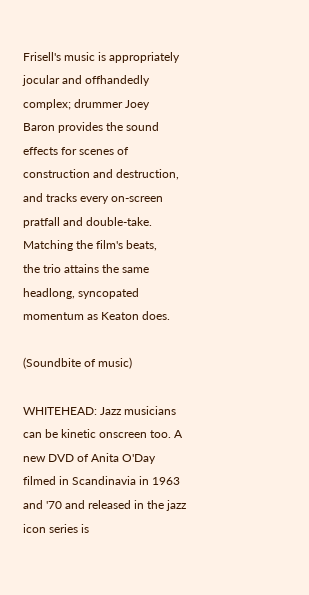Frisell's music is appropriately jocular and offhandedly complex; drummer Joey
Baron provides the sound effects for scenes of construction and destruction,
and tracks every on-screen pratfall and double-take. Matching the film's beats,
the trio attains the same headlong, syncopated momentum as Keaton does.

(Soundbite of music)

WHITEHEAD: Jazz musicians can be kinetic onscreen too. A new DVD of Anita O'Day
filmed in Scandinavia in 1963 and '70 and released in the jazz icon series is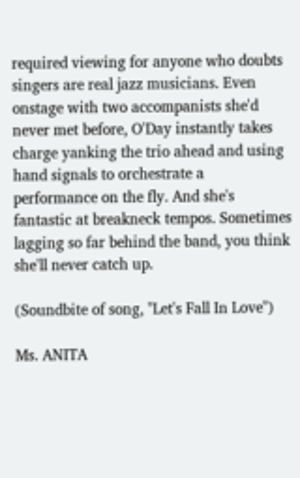required viewing for anyone who doubts singers are real jazz musicians. Even
onstage with two accompanists she'd never met before, O'Day instantly takes
charge yanking the trio ahead and using hand signals to orchestrate a
performance on the fly. And she's fantastic at breakneck tempos. Sometimes
lagging so far behind the band, you think she'll never catch up.

(Soundbite of song, "Let's Fall In Love")

Ms. ANITA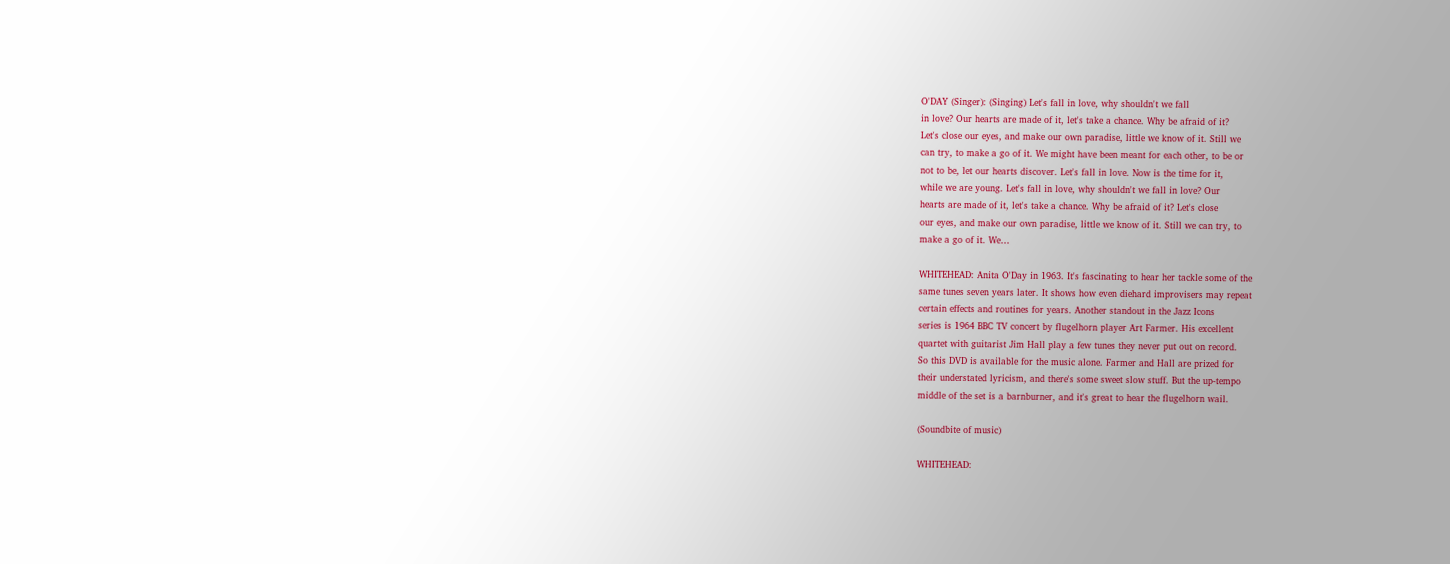O'DAY (Singer): (Singing) Let's fall in love, why shouldn't we fall
in love? Our hearts are made of it, let's take a chance. Why be afraid of it?
Let's close our eyes, and make our own paradise, little we know of it. Still we
can try, to make a go of it. We might have been meant for each other, to be or
not to be, let our hearts discover. Let's fall in love. Now is the time for it,
while we are young. Let's fall in love, why shouldn't we fall in love? Our
hearts are made of it, let's take a chance. Why be afraid of it? Let's close
our eyes, and make our own paradise, little we know of it. Still we can try, to
make a go of it. We…

WHITEHEAD: Anita O'Day in 1963. It's fascinating to hear her tackle some of the
same tunes seven years later. It shows how even diehard improvisers may repeat
certain effects and routines for years. Another standout in the Jazz Icons
series is 1964 BBC TV concert by flugelhorn player Art Farmer. His excellent
quartet with guitarist Jim Hall play a few tunes they never put out on record.
So this DVD is available for the music alone. Farmer and Hall are prized for
their understated lyricism, and there's some sweet slow stuff. But the up-tempo
middle of the set is a barnburner, and it's great to hear the flugelhorn wail.

(Soundbite of music)

WHITEHEAD: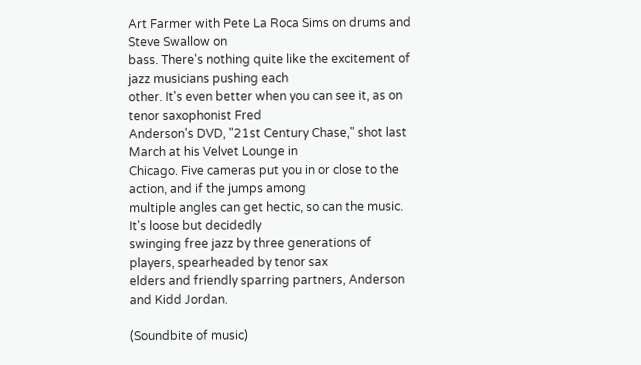Art Farmer with Pete La Roca Sims on drums and Steve Swallow on
bass. There's nothing quite like the excitement of jazz musicians pushing each
other. It's even better when you can see it, as on tenor saxophonist Fred
Anderson's DVD, "21st Century Chase," shot last March at his Velvet Lounge in
Chicago. Five cameras put you in or close to the action, and if the jumps among
multiple angles can get hectic, so can the music. It's loose but decidedly
swinging free jazz by three generations of players, spearheaded by tenor sax
elders and friendly sparring partners, Anderson and Kidd Jordan.

(Soundbite of music)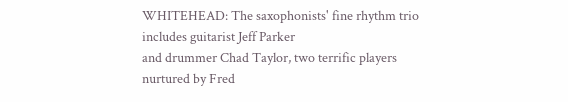WHITEHEAD: The saxophonists' fine rhythm trio includes guitarist Jeff Parker
and drummer Chad Taylor, two terrific players nurtured by Fred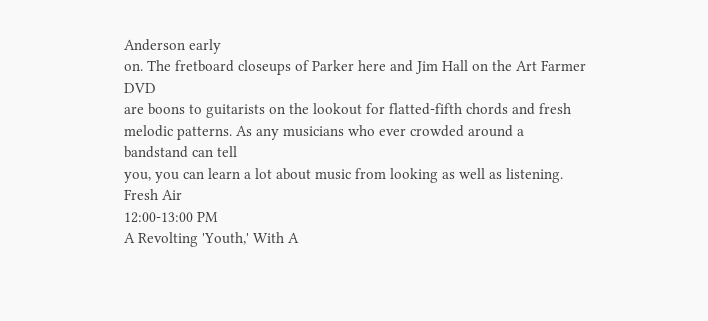Anderson early
on. The fretboard closeups of Parker here and Jim Hall on the Art Farmer DVD
are boons to guitarists on the lookout for flatted-fifth chords and fresh
melodic patterns. As any musicians who ever crowded around a bandstand can tell
you, you can learn a lot about music from looking as well as listening.
Fresh Air
12:00-13:00 PM
A Revolting 'Youth,' With A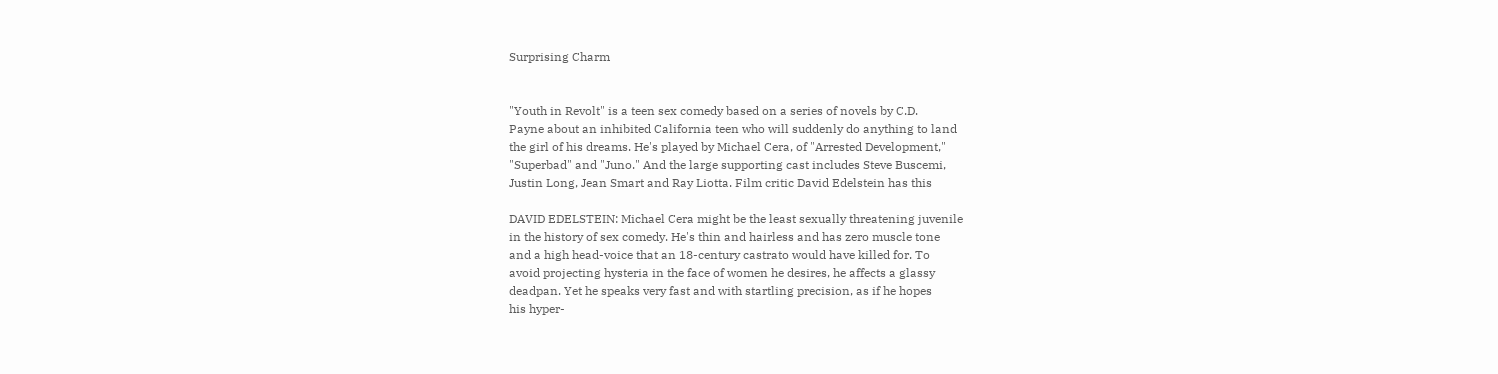Surprising Charm


"Youth in Revolt" is a teen sex comedy based on a series of novels by C.D.
Payne about an inhibited California teen who will suddenly do anything to land
the girl of his dreams. He's played by Michael Cera, of "Arrested Development,"
"Superbad" and "Juno." And the large supporting cast includes Steve Buscemi,
Justin Long, Jean Smart and Ray Liotta. Film critic David Edelstein has this

DAVID EDELSTEIN: Michael Cera might be the least sexually threatening juvenile
in the history of sex comedy. He's thin and hairless and has zero muscle tone
and a high head-voice that an 18-century castrato would have killed for. To
avoid projecting hysteria in the face of women he desires, he affects a glassy
deadpan. Yet he speaks very fast and with startling precision, as if he hopes
his hyper-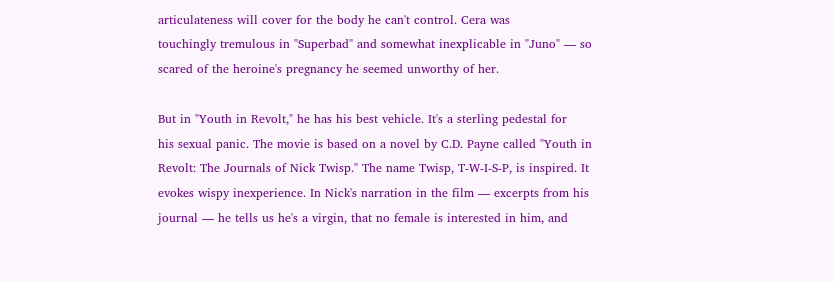articulateness will cover for the body he can't control. Cera was
touchingly tremulous in "Superbad" and somewhat inexplicable in "Juno" — so
scared of the heroine's pregnancy he seemed unworthy of her.

But in "Youth in Revolt," he has his best vehicle. It's a sterling pedestal for
his sexual panic. The movie is based on a novel by C.D. Payne called "Youth in
Revolt: The Journals of Nick Twisp." The name Twisp, T-W-I-S-P, is inspired. It
evokes wispy inexperience. In Nick's narration in the film — excerpts from his
journal — he tells us he's a virgin, that no female is interested in him, and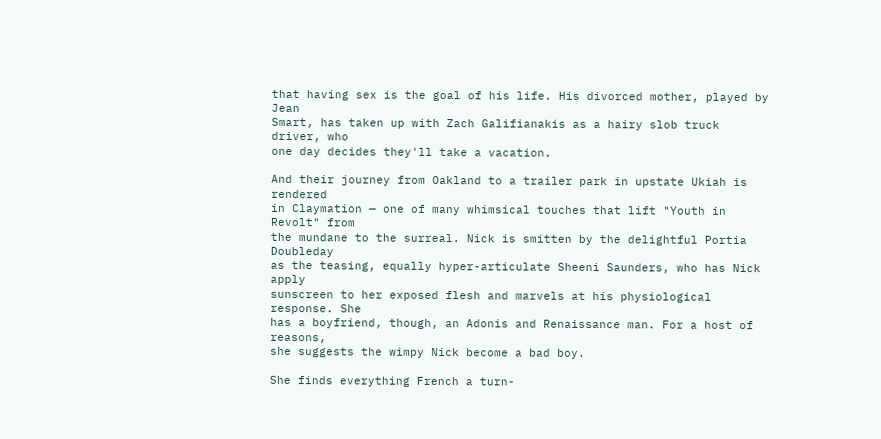that having sex is the goal of his life. His divorced mother, played by Jean
Smart, has taken up with Zach Galifianakis as a hairy slob truck driver, who
one day decides they'll take a vacation.

And their journey from Oakland to a trailer park in upstate Ukiah is rendered
in Claymation — one of many whimsical touches that lift "Youth in Revolt" from
the mundane to the surreal. Nick is smitten by the delightful Portia Doubleday
as the teasing, equally hyper-articulate Sheeni Saunders, who has Nick apply
sunscreen to her exposed flesh and marvels at his physiological response. She
has a boyfriend, though, an Adonis and Renaissance man. For a host of reasons,
she suggests the wimpy Nick become a bad boy.

She finds everything French a turn-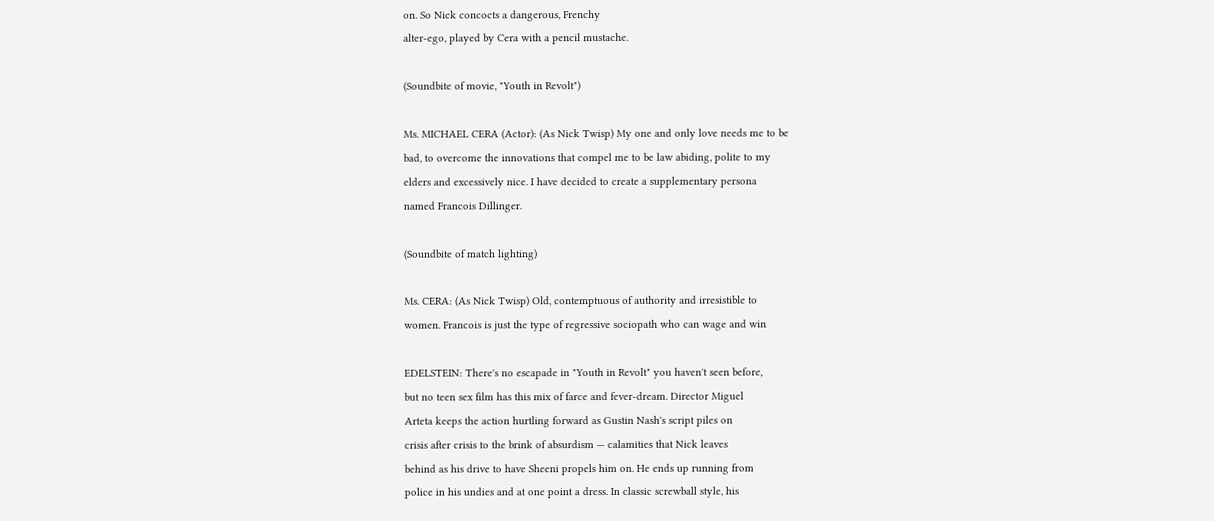on. So Nick concocts a dangerous, Frenchy
alter-ego, played by Cera with a pencil mustache.

(Soundbite of movie, "Youth in Revolt")

Ms. MICHAEL CERA (Actor): (As Nick Twisp) My one and only love needs me to be
bad, to overcome the innovations that compel me to be law abiding, polite to my
elders and excessively nice. I have decided to create a supplementary persona
named Francois Dillinger.

(Soundbite of match lighting)

Ms. CERA: (As Nick Twisp) Old, contemptuous of authority and irresistible to
women. Francois is just the type of regressive sociopath who can wage and win

EDELSTEIN: There's no escapade in "Youth in Revolt" you haven't seen before,
but no teen sex film has this mix of farce and fever-dream. Director Miguel
Arteta keeps the action hurtling forward as Gustin Nash's script piles on
crisis after crisis to the brink of absurdism — calamities that Nick leaves
behind as his drive to have Sheeni propels him on. He ends up running from
police in his undies and at one point a dress. In classic screwball style, his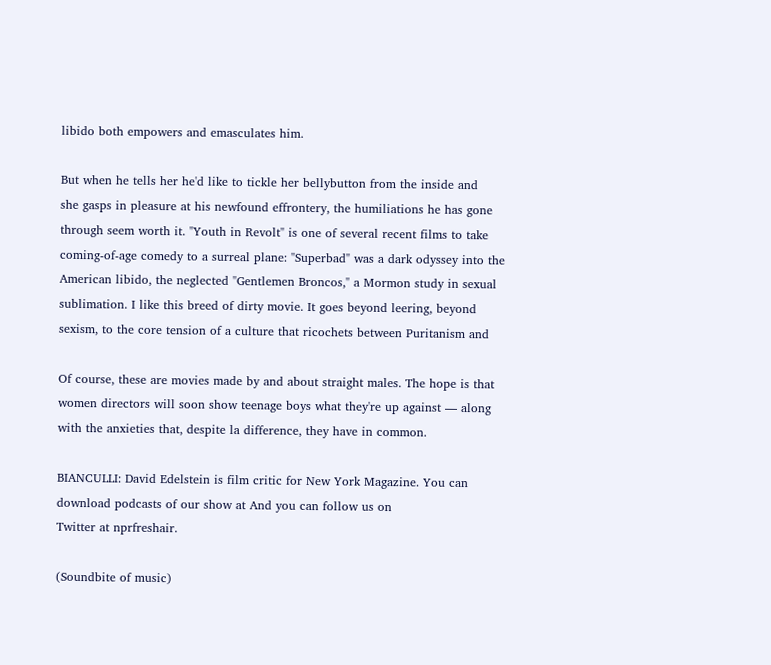libido both empowers and emasculates him.

But when he tells her he'd like to tickle her bellybutton from the inside and
she gasps in pleasure at his newfound effrontery, the humiliations he has gone
through seem worth it. "Youth in Revolt" is one of several recent films to take
coming-of-age comedy to a surreal plane: "Superbad" was a dark odyssey into the
American libido, the neglected "Gentlemen Broncos," a Mormon study in sexual
sublimation. I like this breed of dirty movie. It goes beyond leering, beyond
sexism, to the core tension of a culture that ricochets between Puritanism and

Of course, these are movies made by and about straight males. The hope is that
women directors will soon show teenage boys what they're up against — along
with the anxieties that, despite la difference, they have in common.

BIANCULLI: David Edelstein is film critic for New York Magazine. You can
download podcasts of our show at And you can follow us on
Twitter at nprfreshair.

(Soundbite of music)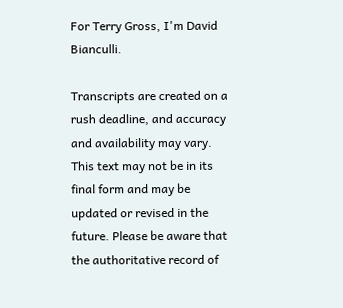For Terry Gross, I'm David Bianculli.

Transcripts are created on a rush deadline, and accuracy and availability may vary. This text may not be in its final form and may be updated or revised in the future. Please be aware that the authoritative record of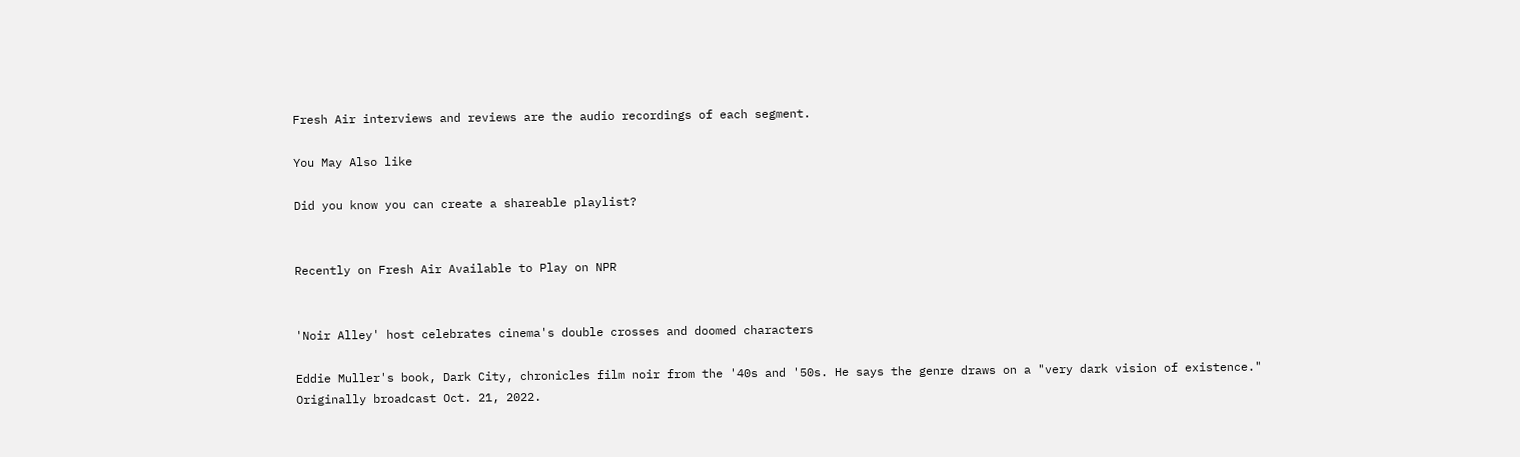Fresh Air interviews and reviews are the audio recordings of each segment.

You May Also like

Did you know you can create a shareable playlist?


Recently on Fresh Air Available to Play on NPR


'Noir Alley' host celebrates cinema's double crosses and doomed characters

Eddie Muller's book, Dark City, chronicles film noir from the '40s and '50s. He says the genre draws on a "very dark vision of existence." Originally broadcast Oct. 21, 2022.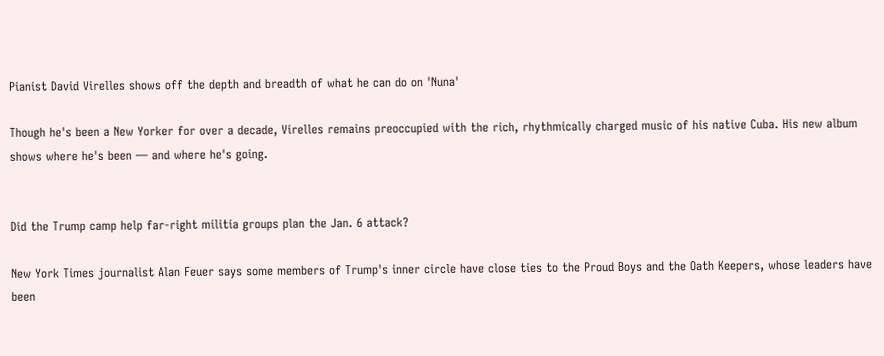Pianist David Virelles shows off the depth and breadth of what he can do on 'Nuna'

Though he's been a New Yorker for over a decade, Virelles remains preoccupied with the rich, rhythmically charged music of his native Cuba. His new album shows where he's been — and where he's going.


Did the Trump camp help far-right militia groups plan the Jan. 6 attack?

New York Times journalist Alan Feuer says some members of Trump's inner circle have close ties to the Proud Boys and the Oath Keepers, whose leaders have been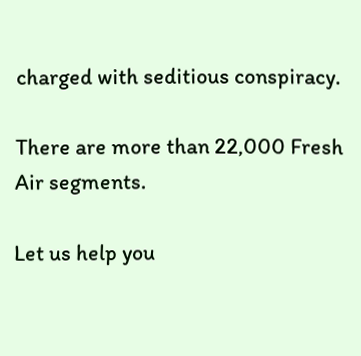charged with seditious conspiracy.

There are more than 22,000 Fresh Air segments.

Let us help you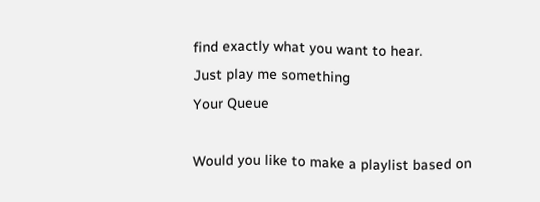find exactly what you want to hear.
Just play me something
Your Queue

Would you like to make a playlist based on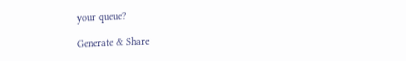your queue?

Generate & Share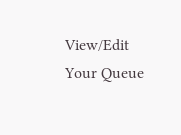View/Edit Your Queue